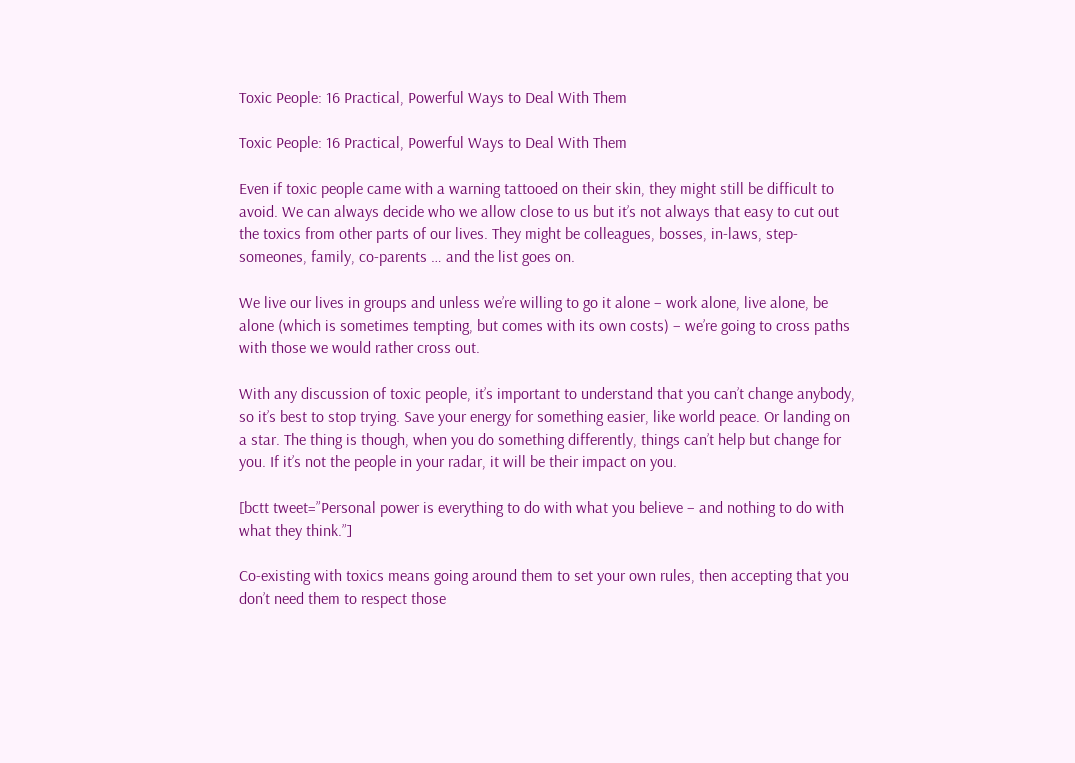Toxic People: 16 Practical, Powerful Ways to Deal With Them

Toxic People: 16 Practical, Powerful Ways to Deal With Them

Even if toxic people came with a warning tattooed on their skin, they might still be difficult to avoid. We can always decide who we allow close to us but it’s not always that easy to cut out the toxics from other parts of our lives. They might be colleagues, bosses, in-laws, step-someones, family, co-parents … and the list goes on.

We live our lives in groups and unless we’re willing to go it alone – work alone, live alone, be alone (which is sometimes tempting, but comes with its own costs) – we’re going to cross paths with those we would rather cross out.

With any discussion of toxic people, it’s important to understand that you can’t change anybody, so it’s best to stop trying. Save your energy for something easier, like world peace. Or landing on a star. The thing is though, when you do something differently, things can’t help but change for you. If it’s not the people in your radar, it will be their impact on you.

[bctt tweet=”Personal power is everything to do with what you believe – and nothing to do with what they think.”]

Co-existing with toxics means going around them to set your own rules, then accepting that you don’t need them to respect those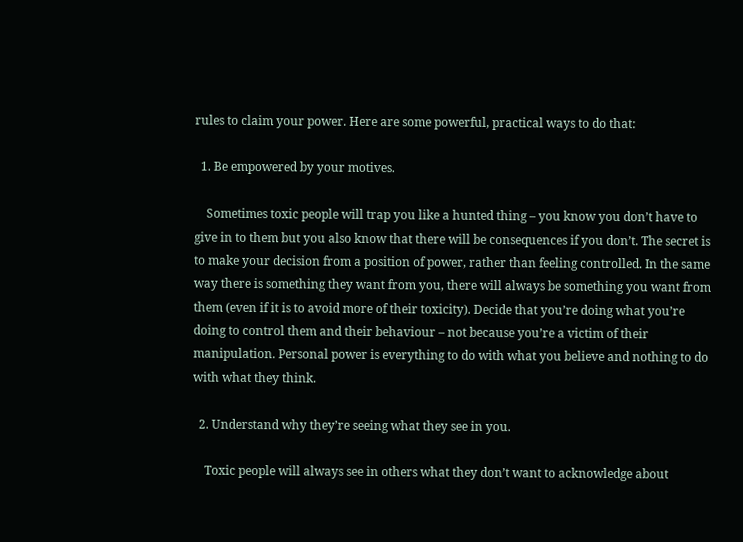rules to claim your power. Here are some powerful, practical ways to do that:

  1. Be empowered by your motives.

    Sometimes toxic people will trap you like a hunted thing – you know you don’t have to give in to them but you also know that there will be consequences if you don’t. The secret is to make your decision from a position of power, rather than feeling controlled. In the same way there is something they want from you, there will always be something you want from them (even if it is to avoid more of their toxicity). Decide that you’re doing what you’re doing to control them and their behaviour – not because you’re a victim of their manipulation. Personal power is everything to do with what you believe and nothing to do with what they think.

  2. Understand why they’re seeing what they see in you.

    Toxic people will always see in others what they don’t want to acknowledge about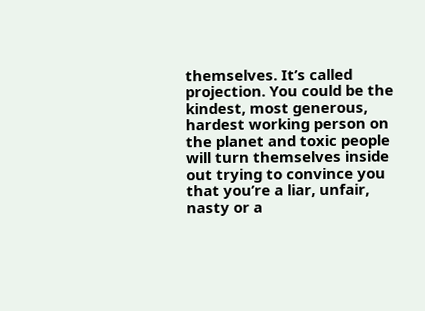themselves. It’s called projection. You could be the kindest, most generous, hardest working person on the planet and toxic people will turn themselves inside out trying to convince you that you’re a liar, unfair, nasty or a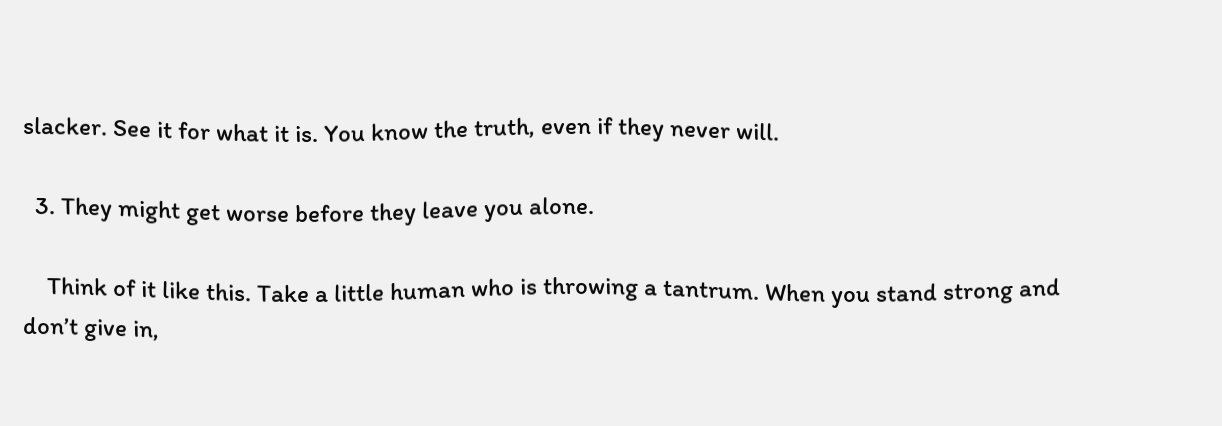slacker. See it for what it is. You know the truth, even if they never will.

  3. They might get worse before they leave you alone.

    Think of it like this. Take a little human who is throwing a tantrum. When you stand strong and don’t give in,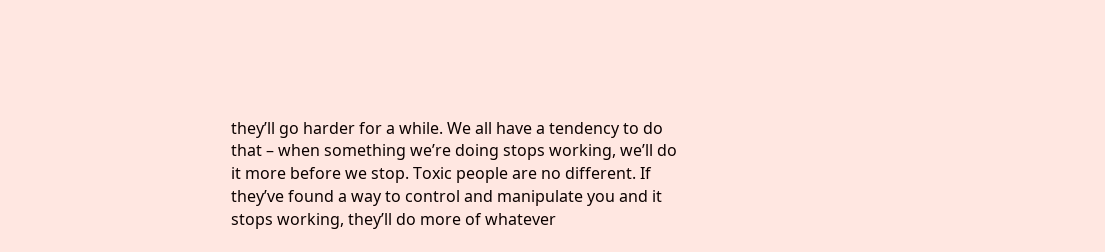they’ll go harder for a while. We all have a tendency to do that – when something we’re doing stops working, we’ll do it more before we stop. Toxic people are no different. If they’ve found a way to control and manipulate you and it stops working, they’ll do more of whatever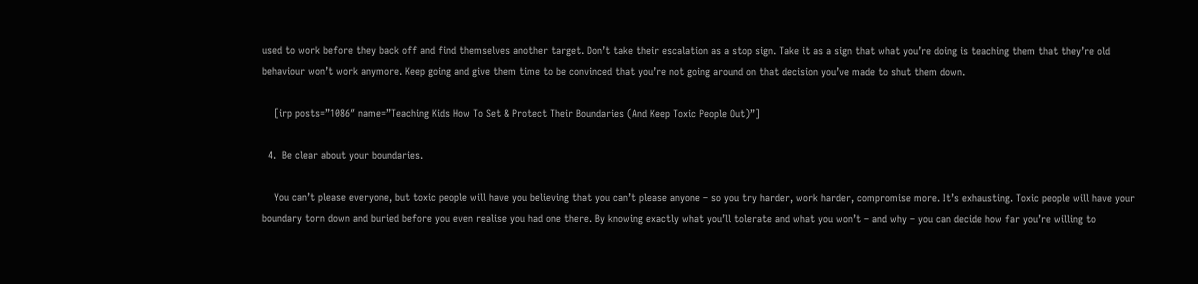used to work before they back off and find themselves another target. Don’t take their escalation as a stop sign. Take it as a sign that what you’re doing is teaching them that they’re old behaviour won’t work anymore. Keep going and give them time to be convinced that you’re not going around on that decision you’ve made to shut them down.

    [irp posts=”1086″ name=”Teaching Kids How To Set & Protect Their Boundaries (And Keep Toxic People Out)”]

  4.  Be clear about your boundaries.

    You can’t please everyone, but toxic people will have you believing that you can’t please anyone – so you try harder, work harder, compromise more. It’s exhausting. Toxic people will have your boundary torn down and buried before you even realise you had one there. By knowing exactly what you’ll tolerate and what you won’t – and why – you can decide how far you’re willing to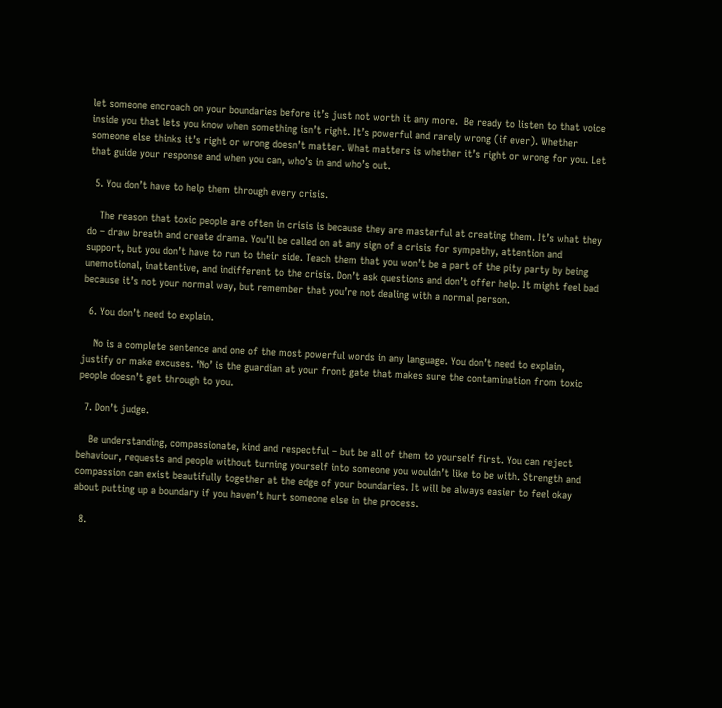let someone encroach on your boundaries before it’s just not worth it any more.  Be ready to listen to that voice inside you that lets you know when something isn’t right. It’s powerful and rarely wrong (if ever). Whether someone else thinks it’s right or wrong doesn’t matter. What matters is whether it’s right or wrong for you. Let that guide your response and when you can, who’s in and who’s out.

  5. You don’t have to help them through every crisis.

    The reason that toxic people are often in crisis is because they are masterful at creating them. It’s what they do – draw breath and create drama. You’ll be called on at any sign of a crisis for sympathy, attention and support, but you don’t have to run to their side. Teach them that you won’t be a part of the pity party by being unemotional, inattentive, and indifferent to the crisis. Don’t ask questions and don’t offer help. It might feel bad because it’s not your normal way, but remember that you’re not dealing with a normal person.

  6. You don’t need to explain.

    No is a complete sentence and one of the most powerful words in any language. You don’t need to explain, justify or make excuses. ‘No’ is the guardian at your front gate that makes sure the contamination from toxic people doesn’t get through to you.

  7. Don’t judge.

    Be understanding, compassionate, kind and respectful – but be all of them to yourself first. You can reject behaviour, requests and people without turning yourself into someone you wouldn’t like to be with. Strength and compassion can exist beautifully together at the edge of your boundaries. It will be always easier to feel okay about putting up a boundary if you haven’t hurt someone else in the process.

  8.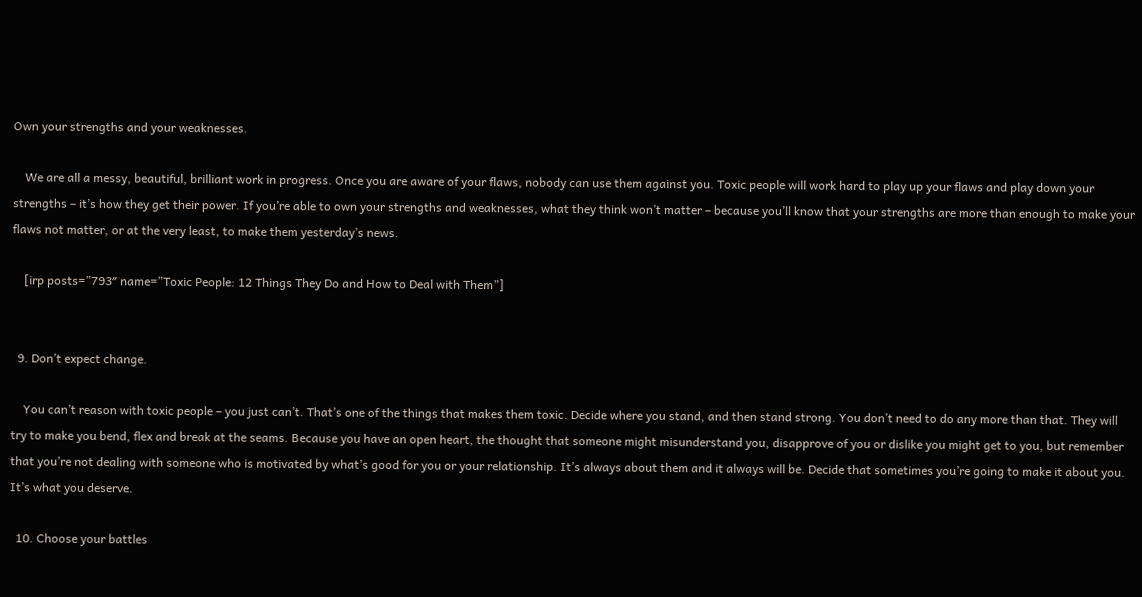Own your strengths and your weaknesses.

    We are all a messy, beautiful, brilliant work in progress. Once you are aware of your flaws, nobody can use them against you. Toxic people will work hard to play up your flaws and play down your strengths – it’s how they get their power. If you’re able to own your strengths and weaknesses, what they think won’t matter – because you’ll know that your strengths are more than enough to make your flaws not matter, or at the very least, to make them yesterday’s news.

    [irp posts=”793″ name=”Toxic People: 12 Things They Do and How to Deal with Them”]


  9. Don’t expect change.

    You can’t reason with toxic people – you just can’t. That’s one of the things that makes them toxic. Decide where you stand, and then stand strong. You don’t need to do any more than that. They will try to make you bend, flex and break at the seams. Because you have an open heart, the thought that someone might misunderstand you, disapprove of you or dislike you might get to you, but remember that you’re not dealing with someone who is motivated by what’s good for you or your relationship. It’s always about them and it always will be. Decide that sometimes you’re going to make it about you. It’s what you deserve.

  10. Choose your battles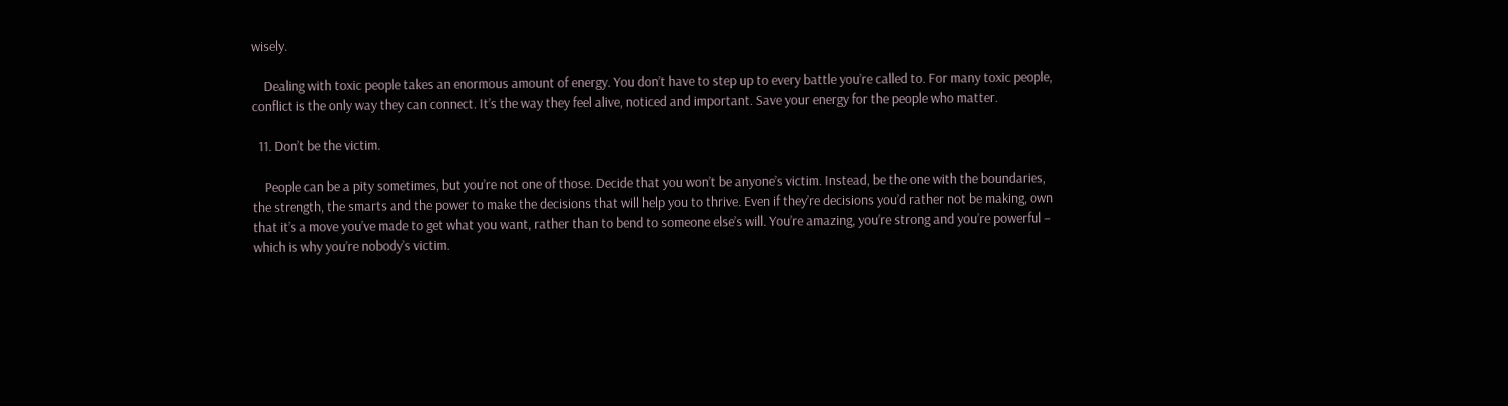wisely.

    Dealing with toxic people takes an enormous amount of energy. You don’t have to step up to every battle you’re called to. For many toxic people, conflict is the only way they can connect. It’s the way they feel alive, noticed and important. Save your energy for the people who matter.

  11. Don’t be the victim.

    People can be a pity sometimes, but you’re not one of those. Decide that you won’t be anyone’s victim. Instead, be the one with the boundaries, the strength, the smarts and the power to make the decisions that will help you to thrive. Even if they’re decisions you’d rather not be making, own that it’s a move you’ve made to get what you want, rather than to bend to someone else’s will. You’re amazing, you’re strong and you’re powerful – which is why you’re nobody’s victim.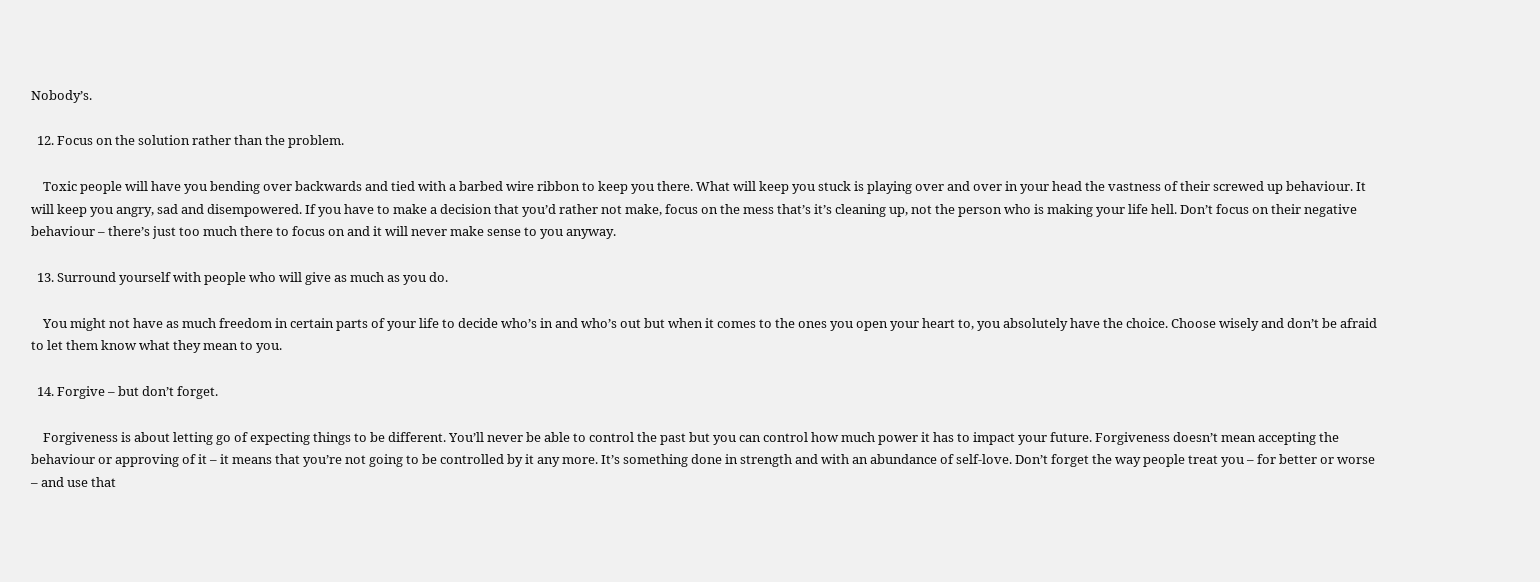Nobody’s.

  12. Focus on the solution rather than the problem.

    Toxic people will have you bending over backwards and tied with a barbed wire ribbon to keep you there. What will keep you stuck is playing over and over in your head the vastness of their screwed up behaviour. It will keep you angry, sad and disempowered. If you have to make a decision that you’d rather not make, focus on the mess that’s it’s cleaning up, not the person who is making your life hell. Don’t focus on their negative behaviour – there’s just too much there to focus on and it will never make sense to you anyway.

  13. Surround yourself with people who will give as much as you do.

    You might not have as much freedom in certain parts of your life to decide who’s in and who’s out but when it comes to the ones you open your heart to, you absolutely have the choice. Choose wisely and don’t be afraid to let them know what they mean to you.

  14. Forgive – but don’t forget.

    Forgiveness is about letting go of expecting things to be different. You’ll never be able to control the past but you can control how much power it has to impact your future. Forgiveness doesn’t mean accepting the behaviour or approving of it – it means that you’re not going to be controlled by it any more. It’s something done in strength and with an abundance of self-love. Don’t forget the way people treat you – for better or worse – and use that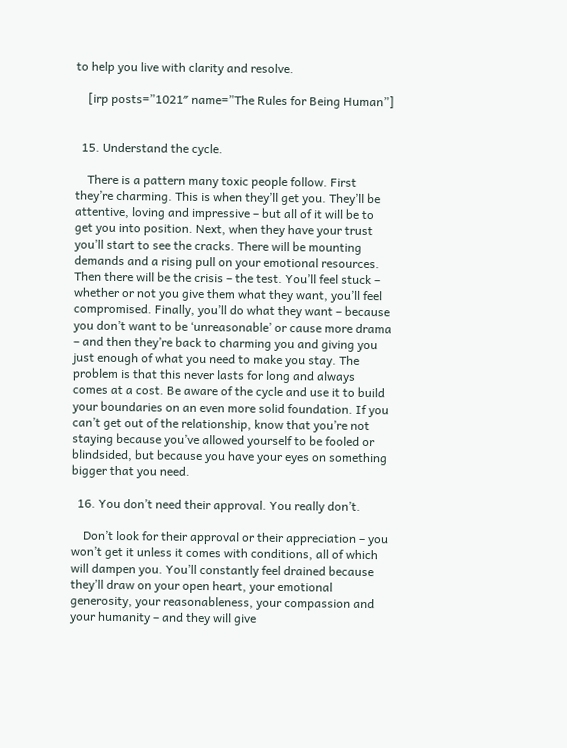to help you live with clarity and resolve.

    [irp posts=”1021″ name=”The Rules for Being Human”]


  15. Understand the cycle.

    There is a pattern many toxic people follow. First they’re charming. This is when they’ll get you. They’ll be attentive, loving and impressive – but all of it will be to get you into position. Next, when they have your trust you’ll start to see the cracks. There will be mounting demands and a rising pull on your emotional resources. Then there will be the crisis – the test. You’ll feel stuck – whether or not you give them what they want, you’ll feel compromised. Finally, you’ll do what they want – because you don’t want to be ‘unreasonable’ or cause more drama – and then they’re back to charming you and giving you just enough of what you need to make you stay. The problem is that this never lasts for long and always comes at a cost. Be aware of the cycle and use it to build your boundaries on an even more solid foundation. If you can’t get out of the relationship, know that you’re not staying because you’ve allowed yourself to be fooled or blindsided, but because you have your eyes on something bigger that you need.

  16. You don’t need their approval. You really don’t.

    Don’t look for their approval or their appreciation – you won’t get it unless it comes with conditions, all of which will dampen you. You’ll constantly feel drained because they’ll draw on your open heart, your emotional generosity, your reasonableness, your compassion and your humanity – and they will give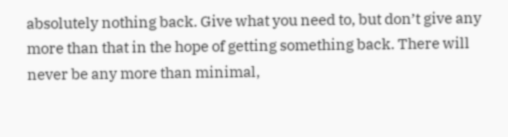absolutely nothing back. Give what you need to, but don’t give any more than that in the hope of getting something back. There will never be any more than minimal,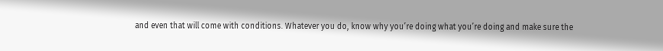and even that will come with conditions. Whatever you do, know why you’re doing what you’re doing and make sure the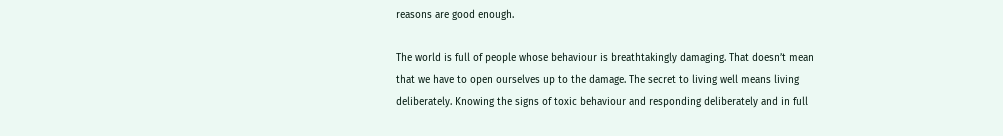reasons are good enough.

The world is full of people whose behaviour is breathtakingly damaging. That doesn’t mean that we have to open ourselves up to the damage. The secret to living well means living deliberately. Knowing the signs of toxic behaviour and responding deliberately and in full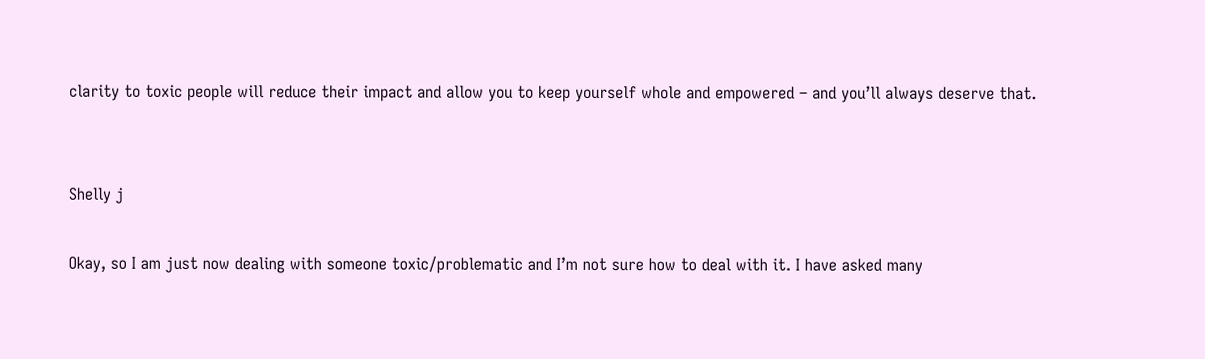clarity to toxic people will reduce their impact and allow you to keep yourself whole and empowered – and you’ll always deserve that.


Shelly j

Okay, so I am just now dealing with someone toxic/problematic and I’m not sure how to deal with it. I have asked many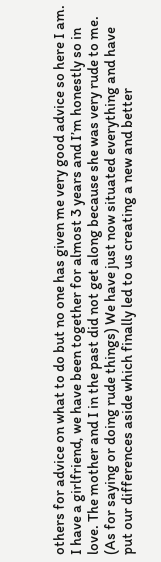others for advice on what to do but no one has given me very good advice so here I am. I have a girlfriend, we have been together for almost 3 years and I’m honestly so in love. The mother and I in the past did not get along because she was very rude to me. (As for saying or doing rude things) We have just now situated everything and have put our differences aside which finally led to us creating a new and better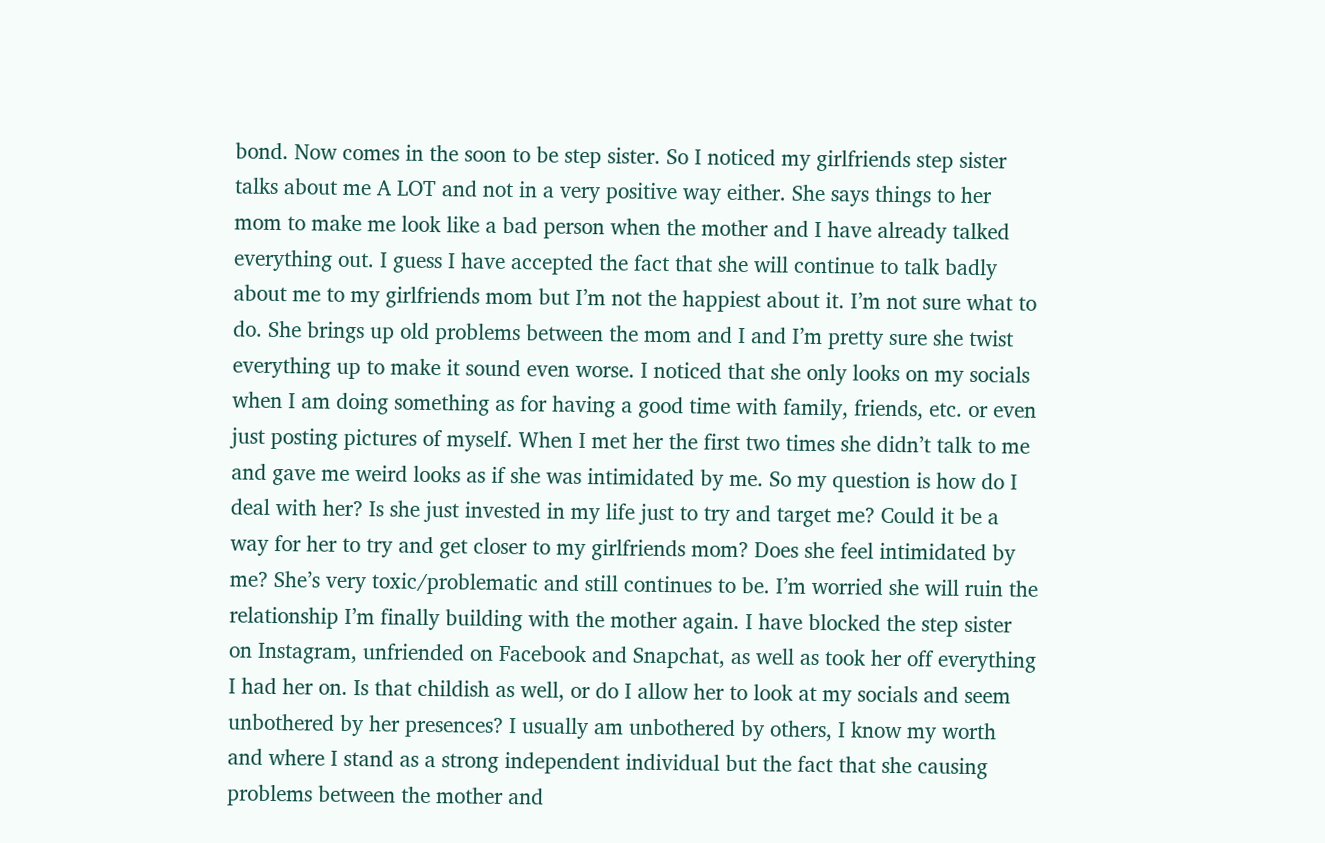bond. Now comes in the soon to be step sister. So I noticed my girlfriends step sister talks about me A LOT and not in a very positive way either. She says things to her mom to make me look like a bad person when the mother and I have already talked everything out. I guess I have accepted the fact that she will continue to talk badly about me to my girlfriends mom but I’m not the happiest about it. I’m not sure what to do. She brings up old problems between the mom and I and I’m pretty sure she twist everything up to make it sound even worse. I noticed that she only looks on my socials when I am doing something as for having a good time with family, friends, etc. or even just posting pictures of myself. When I met her the first two times she didn’t talk to me and gave me weird looks as if she was intimidated by me. So my question is how do I deal with her? Is she just invested in my life just to try and target me? Could it be a way for her to try and get closer to my girlfriends mom? Does she feel intimidated by me? She’s very toxic/problematic and still continues to be. I’m worried she will ruin the relationship I’m finally building with the mother again. I have blocked the step sister on Instagram, unfriended on Facebook and Snapchat, as well as took her off everything I had her on. Is that childish as well, or do I allow her to look at my socials and seem unbothered by her presences? I usually am unbothered by others, I know my worth and where I stand as a strong independent individual but the fact that she causing problems between the mother and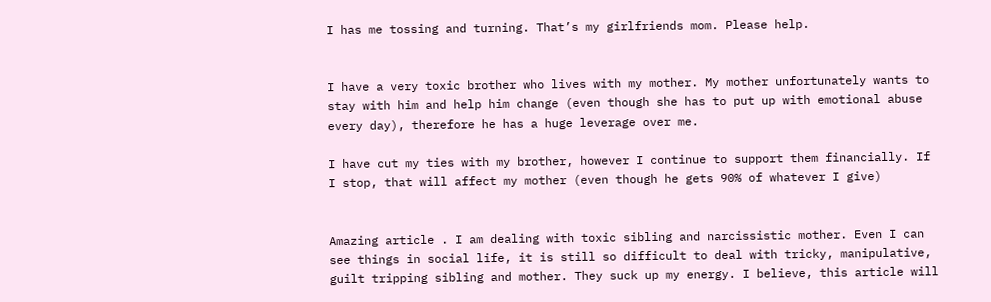I has me tossing and turning. That’s my girlfriends mom. Please help.


I have a very toxic brother who lives with my mother. My mother unfortunately wants to stay with him and help him change (even though she has to put up with emotional abuse every day), therefore he has a huge leverage over me.

I have cut my ties with my brother, however I continue to support them financially. If I stop, that will affect my mother (even though he gets 90% of whatever I give)


Amazing article . I am dealing with toxic sibling and narcissistic mother. Even I can see things in social life, it is still so difficult to deal with tricky, manipulative, guilt tripping sibling and mother. They suck up my energy. I believe, this article will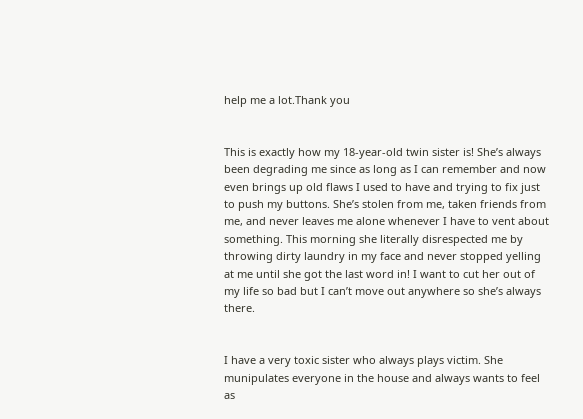help me a lot.Thank you


This is exactly how my 18-year-old twin sister is! She’s always been degrading me since as long as I can remember and now even brings up old flaws I used to have and trying to fix just to push my buttons. She’s stolen from me, taken friends from me, and never leaves me alone whenever I have to vent about something. This morning she literally disrespected me by throwing dirty laundry in my face and never stopped yelling at me until she got the last word in! I want to cut her out of my life so bad but I can’t move out anywhere so she’s always there.


I have a very toxic sister who always plays victim. She munipulates everyone in the house and always wants to feel as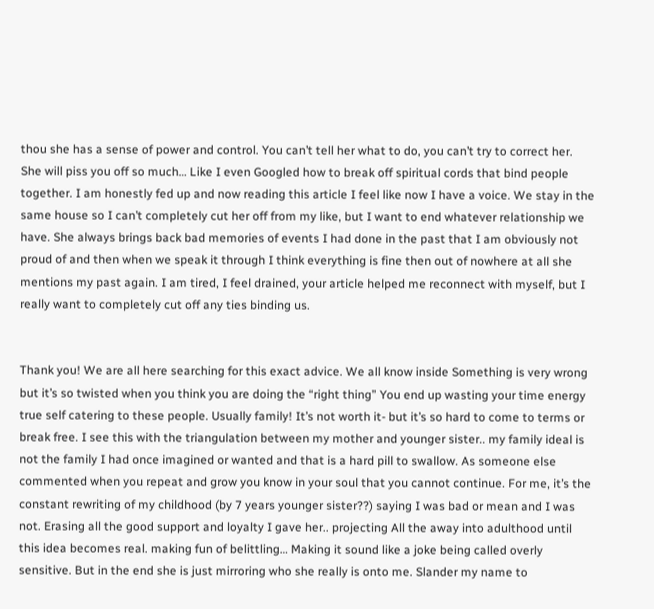thou she has a sense of power and control. You can’t tell her what to do, you can’t try to correct her. She will piss you off so much… Like I even Googled how to break off spiritual cords that bind people together. I am honestly fed up and now reading this article I feel like now I have a voice. We stay in the same house so I can’t completely cut her off from my like, but I want to end whatever relationship we have. She always brings back bad memories of events I had done in the past that I am obviously not proud of and then when we speak it through I think everything is fine then out of nowhere at all she mentions my past again. I am tired, I feel drained, your article helped me reconnect with myself, but I really want to completely cut off any ties binding us.


Thank you! We are all here searching for this exact advice. We all know inside Something is very wrong but it’s so twisted when you think you are doing the “right thing” You end up wasting your time energy true self catering to these people. Usually family! It’s not worth it- but it’s so hard to come to terms or break free. I see this with the triangulation between my mother and younger sister.. my family ideal is not the family I had once imagined or wanted and that is a hard pill to swallow. As someone else commented when you repeat and grow you know in your soul that you cannot continue. For me, it’s the constant rewriting of my childhood (by 7 years younger sister??) saying I was bad or mean and I was not. Erasing all the good support and loyalty I gave her.. projecting All the away into adulthood until this idea becomes real. making fun of belittling… Making it sound like a joke being called overly sensitive. But in the end she is just mirroring who she really is onto me. Slander my name to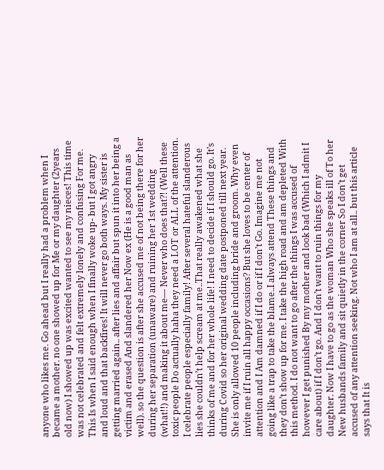anyone who likes me. Go ahead but I really had a problem when I became a mother. no one showed up for Me or my daughter (2years old now) I showed up was excited wanted to see my nieces! This time was not celebrated and felt extremely lonely and confusing For me. This Is when I said enough when I finally woke up- but I got angry and loud and that backfires! It will never go both ways. My sister is getting married again.. after lies and affair but spun it into her being a victim and erased And slandered her Now ex (He is a good man as well). so the question is after she accused me of not being there for her during her separation (unaware) and ruining her 1st wedding (what!!) and making it about me— Never who does that?! (Well these toxic people Do actually haha they need a LOT or ALL of the attention. I celebrate people especially family! After several hateful slanderous lies she couldn’t help scream at me..That really awakened what she thinks of me and for her whole life! I need to decide if I should go. It’s during Covid so her original wedding date postponed till next year. She is only allowed 10 people including bride and groom. Why even invite me if I ruin all happy occasions? But she loves to be center of attention and I Am damned if I do or if I don’t Go. Imagine me not going like a trap to take the blame..I always attend These things and they don’t show up for me. I take the high road and am depleted With this method. I do not want to go after the things I was accused of however I get punished By my mother and look bad (Which I admit I care about) if I don’t go. And I don’t want to ruin things for my daughter. Now I have to go as the woman Who she speaks ill of To her New husbands family and sit quietly in the corner So I don’t get accused of any attention seeking. Not who I am at all.. but this article says that It is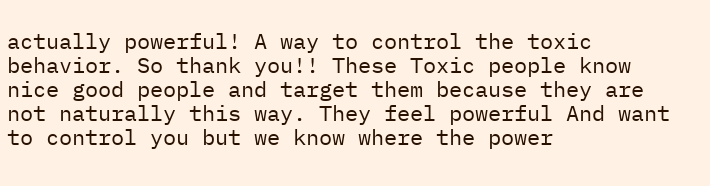actually powerful! A way to control the toxic behavior. So thank you!! These Toxic people know nice good people and target them because they are not naturally this way. They feel powerful And want to control you but we know where the power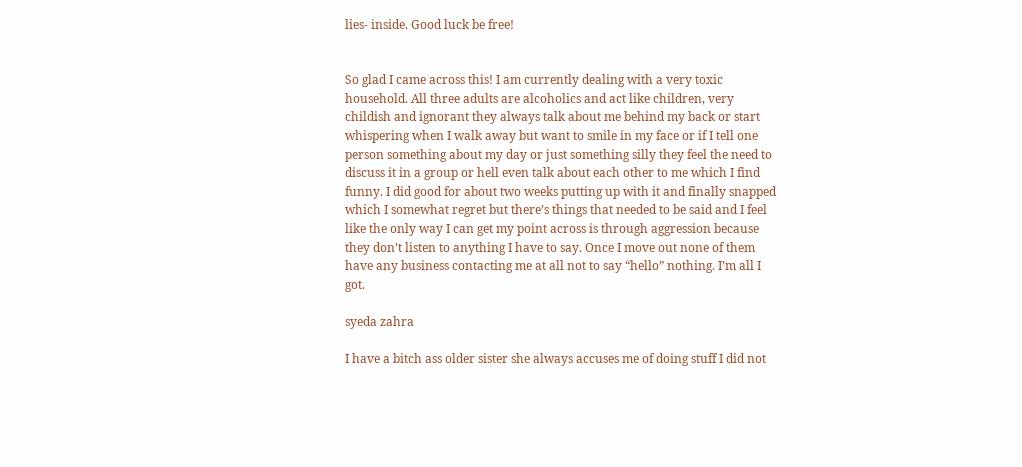lies- inside. Good luck be free!


So glad I came across this! I am currently dealing with a very toxic household. All three adults are alcoholics and act like children, very childish and ignorant they always talk about me behind my back or start whispering when I walk away but want to smile in my face or if I tell one person something about my day or just something silly they feel the need to discuss it in a group or hell even talk about each other to me which I find funny. I did good for about two weeks putting up with it and finally snapped which I somewhat regret but there’s things that needed to be said and I feel like the only way I can get my point across is through aggression because they don’t listen to anything I have to say. Once I move out none of them have any business contacting me at all not to say “hello” nothing. I’m all I got.

syeda zahra

I have a bitch ass older sister she always accuses me of doing stuff I did not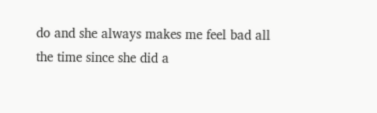do and she always makes me feel bad all the time since she did a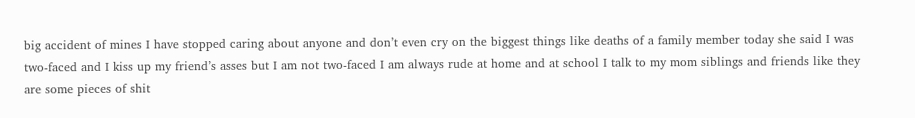big accident of mines I have stopped caring about anyone and don’t even cry on the biggest things like deaths of a family member today she said I was two-faced and I kiss up my friend’s asses but I am not two-faced I am always rude at home and at school I talk to my mom siblings and friends like they are some pieces of shit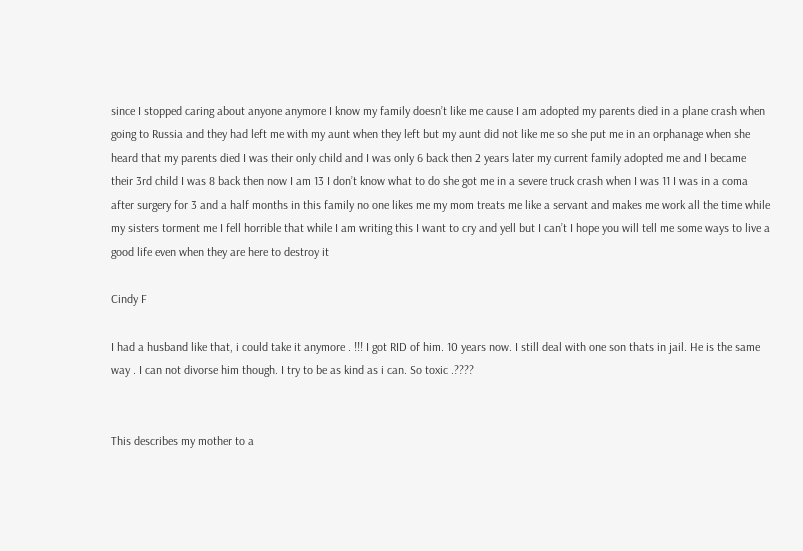since I stopped caring about anyone anymore I know my family doesn’t like me cause I am adopted my parents died in a plane crash when going to Russia and they had left me with my aunt when they left but my aunt did not like me so she put me in an orphanage when she heard that my parents died I was their only child and I was only 6 back then 2 years later my current family adopted me and I became their 3rd child I was 8 back then now I am 13 I don’t know what to do she got me in a severe truck crash when I was 11 I was in a coma after surgery for 3 and a half months in this family no one likes me my mom treats me like a servant and makes me work all the time while my sisters torment me I fell horrible that while I am writing this I want to cry and yell but I can’t I hope you will tell me some ways to live a good life even when they are here to destroy it

Cindy F

I had a husband like that, i could take it anymore . !!! I got RID of him. 10 years now. I still deal with one son thats in jail. He is the same way . I can not divorse him though. I try to be as kind as i can. So toxic .????


This describes my mother to a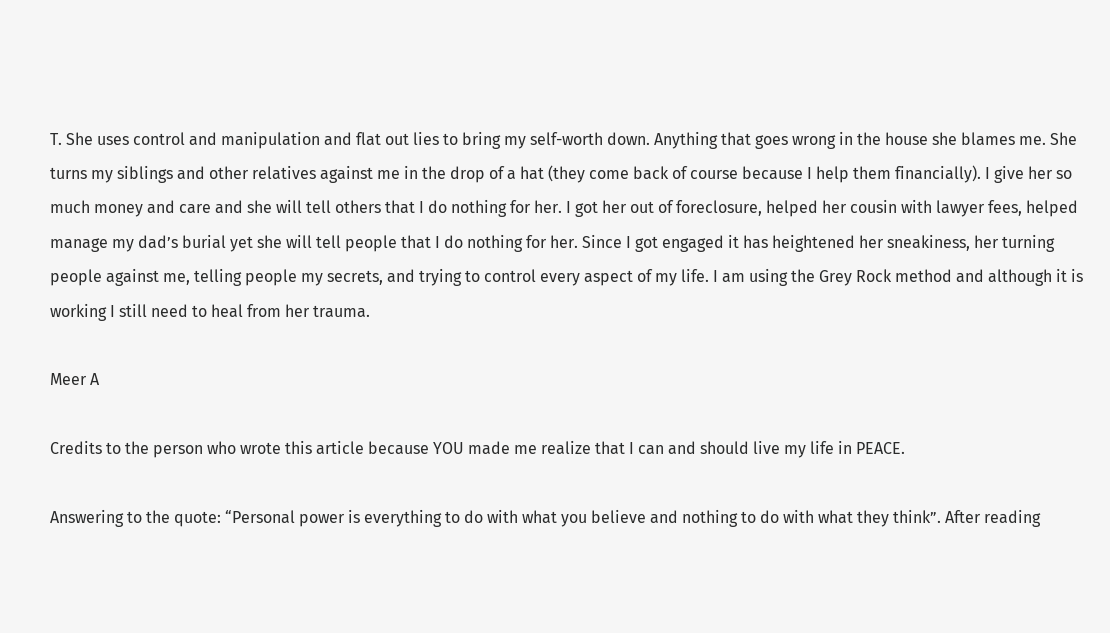T. She uses control and manipulation and flat out lies to bring my self-worth down. Anything that goes wrong in the house she blames me. She turns my siblings and other relatives against me in the drop of a hat (they come back of course because I help them financially). I give her so much money and care and she will tell others that I do nothing for her. I got her out of foreclosure, helped her cousin with lawyer fees, helped manage my dad’s burial yet she will tell people that I do nothing for her. Since I got engaged it has heightened her sneakiness, her turning people against me, telling people my secrets, and trying to control every aspect of my life. I am using the Grey Rock method and although it is working I still need to heal from her trauma.

Meer A

Credits to the person who wrote this article because YOU made me realize that I can and should live my life in PEACE.

Answering to the quote: “Personal power is everything to do with what you believe and nothing to do with what they think”. After reading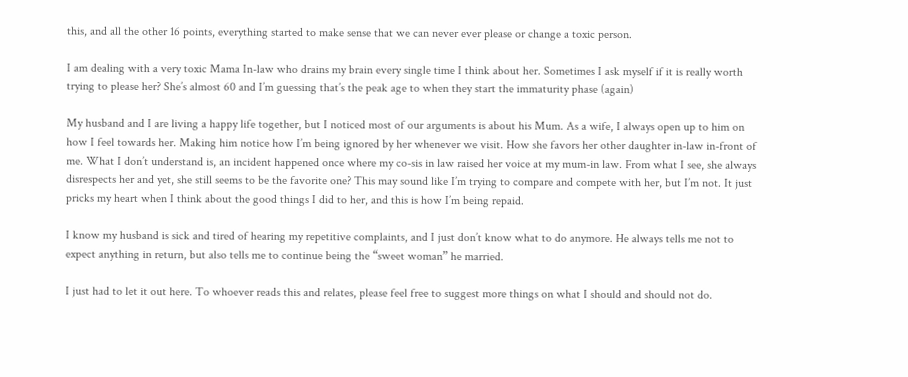this, and all the other 16 points, everything started to make sense that we can never ever please or change a toxic person.

I am dealing with a very toxic Mama In-law who drains my brain every single time I think about her. Sometimes I ask myself if it is really worth trying to please her? She’s almost 60 and I’m guessing that’s the peak age to when they start the immaturity phase (again)

My husband and I are living a happy life together, but I noticed most of our arguments is about his Mum. As a wife, I always open up to him on how I feel towards her. Making him notice how I’m being ignored by her whenever we visit. How she favors her other daughter in-law in-front of me. What I don’t understand is, an incident happened once where my co-sis in law raised her voice at my mum-in law. From what I see, she always disrespects her and yet, she still seems to be the favorite one? This may sound like I’m trying to compare and compete with her, but I’m not. It just pricks my heart when I think about the good things I did to her, and this is how I’m being repaid.

I know my husband is sick and tired of hearing my repetitive complaints, and I just don’t know what to do anymore. He always tells me not to expect anything in return, but also tells me to continue being the “sweet woman” he married.

I just had to let it out here. To whoever reads this and relates, please feel free to suggest more things on what I should and should not do.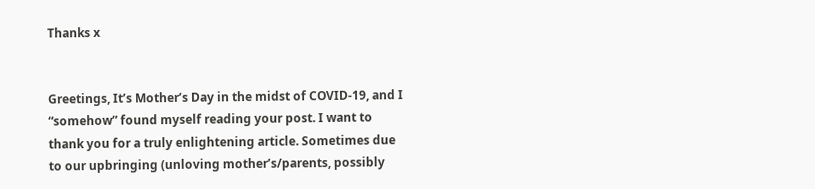Thanks x


Greetings, It’s Mother’s Day in the midst of COVID-19, and I “somehow” found myself reading your post. I want to thank you for a truly enlightening article. Sometimes due to our upbringing (unloving mother’s/parents, possibly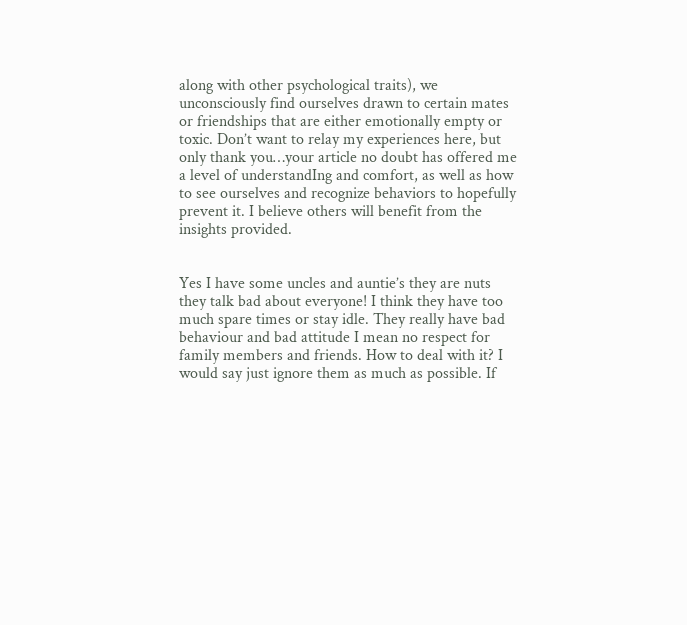along with other psychological traits), we unconsciously find ourselves drawn to certain mates or friendships that are either emotionally empty or toxic. Don’t want to relay my experiences here, but only thank you…your article no doubt has offered me a level of understandIng and comfort, as well as how to see ourselves and recognize behaviors to hopefully prevent it. I believe others will benefit from the insights provided.


Yes I have some uncles and auntie’s they are nuts they talk bad about everyone! I think they have too much spare times or stay idle. They really have bad behaviour and bad attitude I mean no respect for family members and friends. How to deal with it? I would say just ignore them as much as possible. If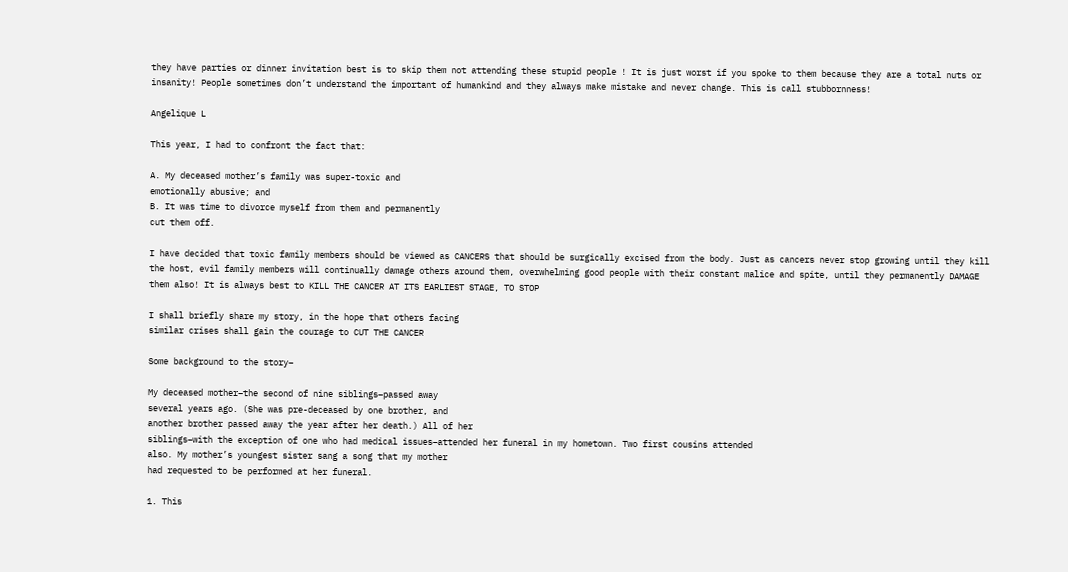they have parties or dinner invitation best is to skip them not attending these stupid people ! It is just worst if you spoke to them because they are a total nuts or insanity! People sometimes don’t understand the important of humankind and they always make mistake and never change. This is call stubbornness!

Angelique L

This year, I had to confront the fact that:

A. My deceased mother’s family was super-toxic and
emotionally abusive; and
B. It was time to divorce myself from them and permanently
cut them off.

I have decided that toxic family members should be viewed as CANCERS that should be surgically excised from the body. Just as cancers never stop growing until they kill the host, evil family members will continually damage others around them, overwhelming good people with their constant malice and spite, until they permanently DAMAGE them also! It is always best to KILL THE CANCER AT ITS EARLIEST STAGE, TO STOP

I shall briefly share my story, in the hope that others facing
similar crises shall gain the courage to CUT THE CANCER

Some background to the story–

My deceased mother–the second of nine siblings–passed away
several years ago. (She was pre-deceased by one brother, and
another brother passed away the year after her death.) All of her
siblings–with the exception of one who had medical issues–attended her funeral in my hometown. Two first cousins attended
also. My mother’s youngest sister sang a song that my mother
had requested to be performed at her funeral.

1. This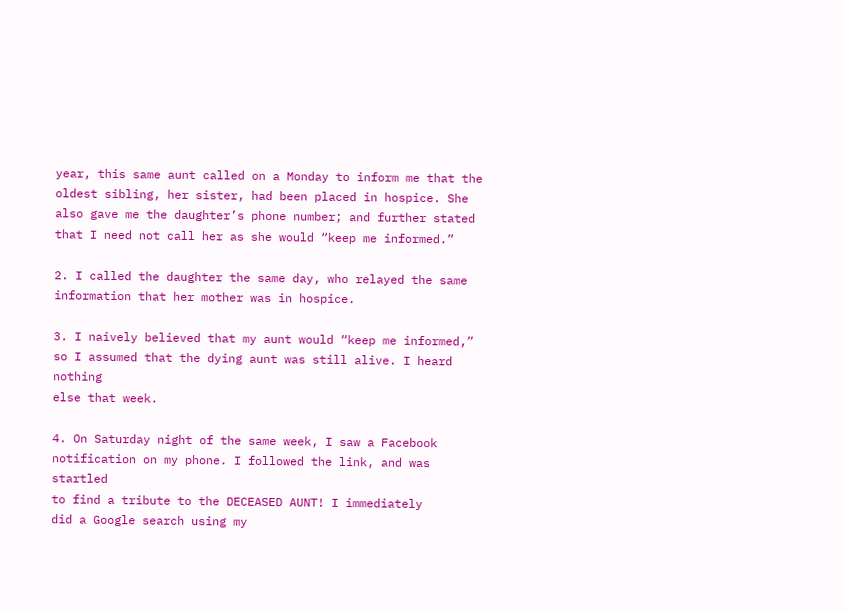year, this same aunt called on a Monday to inform me that the oldest sibling, her sister, had been placed in hospice. She also gave me the daughter’s phone number; and further stated that I need not call her as she would “keep me informed.”

2. I called the daughter the same day, who relayed the same
information that her mother was in hospice.

3. I naively believed that my aunt would “keep me informed,”
so I assumed that the dying aunt was still alive. I heard nothing
else that week.

4. On Saturday night of the same week, I saw a Facebook notification on my phone. I followed the link, and was startled
to find a tribute to the DECEASED AUNT! I immediately
did a Google search using my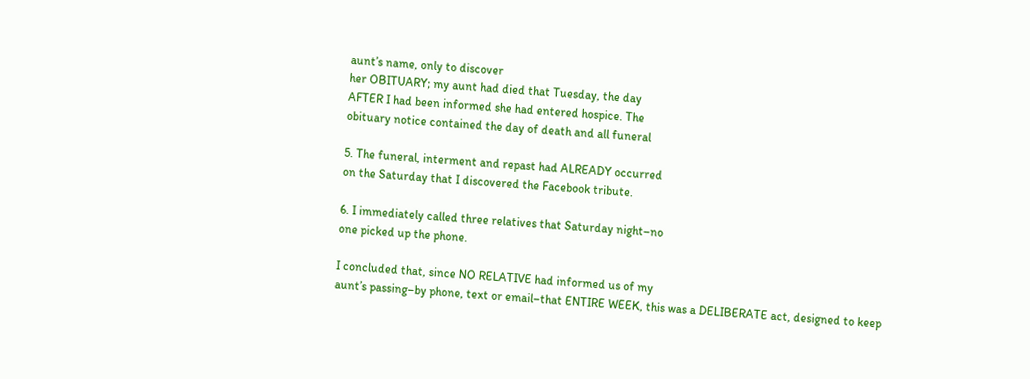aunt’s name, only to discover
her OBITUARY; my aunt had died that Tuesday, the day
AFTER I had been informed she had entered hospice. The
obituary notice contained the day of death and all funeral

5. The funeral, interment and repast had ALREADY occurred
on the Saturday that I discovered the Facebook tribute.

6. I immediately called three relatives that Saturday night–no
one picked up the phone.

I concluded that, since NO RELATIVE had informed us of my
aunt’s passing–by phone, text or email–that ENTIRE WEEK, this was a DELIBERATE act, designed to keep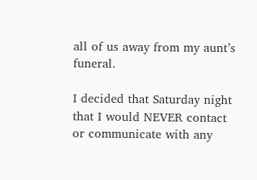all of us away from my aunt’s funeral.

I decided that Saturday night that I would NEVER contact
or communicate with any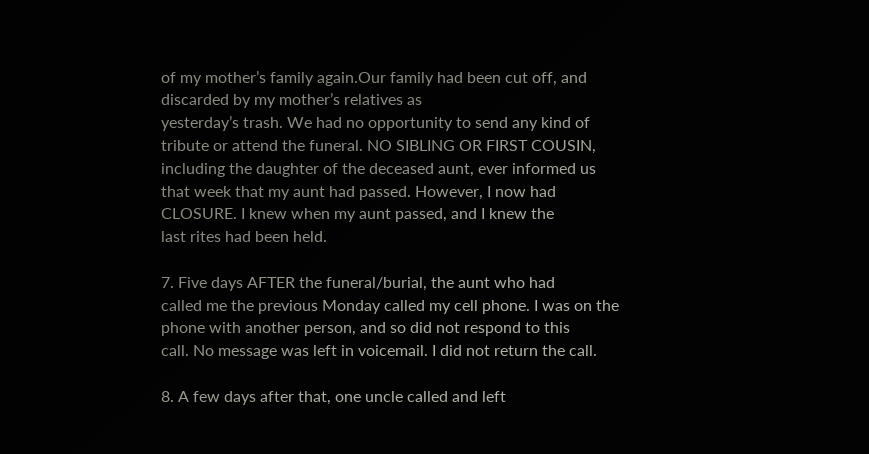of my mother’s family again.Our family had been cut off, and discarded by my mother’s relatives as
yesterday’s trash. We had no opportunity to send any kind of
tribute or attend the funeral. NO SIBLING OR FIRST COUSIN, including the daughter of the deceased aunt, ever informed us
that week that my aunt had passed. However, I now had
CLOSURE. I knew when my aunt passed, and I knew the
last rites had been held.

7. Five days AFTER the funeral/burial, the aunt who had
called me the previous Monday called my cell phone. I was on the phone with another person, and so did not respond to this
call. No message was left in voicemail. I did not return the call.

8. A few days after that, one uncle called and left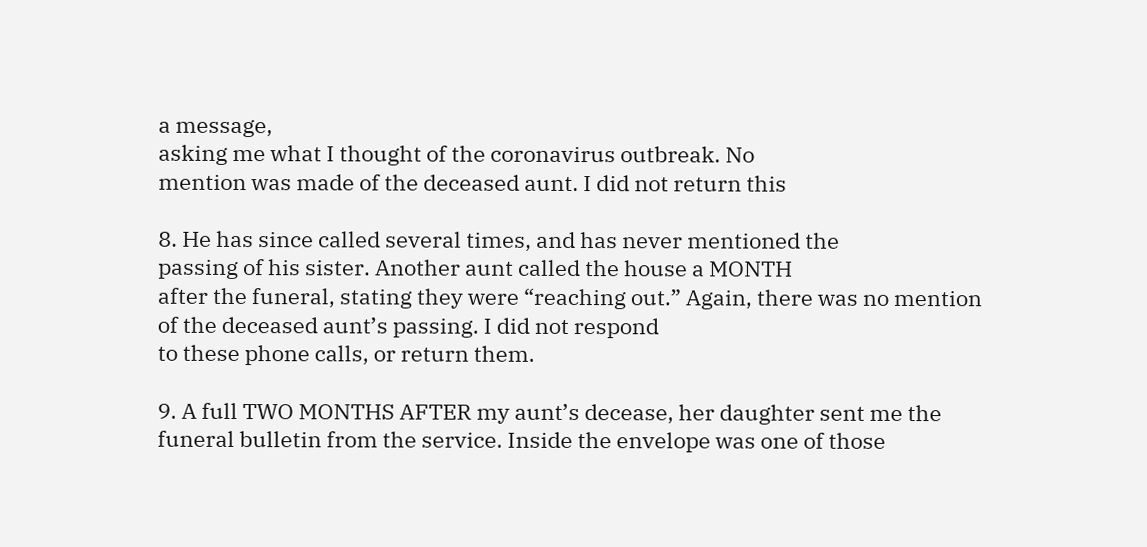a message,
asking me what I thought of the coronavirus outbreak. No
mention was made of the deceased aunt. I did not return this

8. He has since called several times, and has never mentioned the
passing of his sister. Another aunt called the house a MONTH
after the funeral, stating they were “reaching out.” Again, there was no mention of the deceased aunt’s passing. I did not respond
to these phone calls, or return them.

9. A full TWO MONTHS AFTER my aunt’s decease, her daughter sent me the funeral bulletin from the service. Inside the envelope was one of those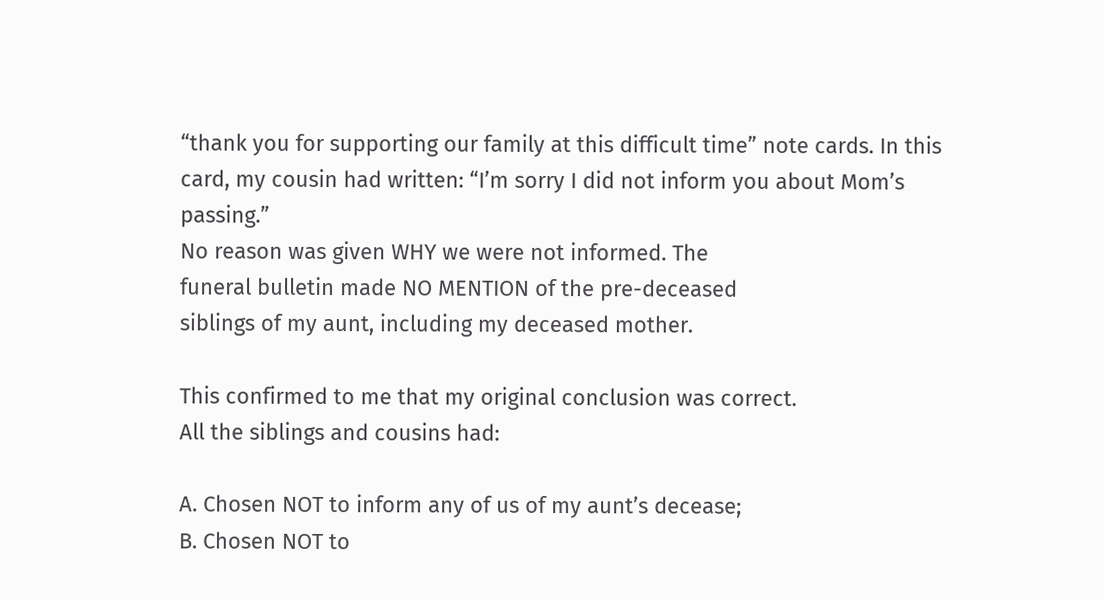“thank you for supporting our family at this difficult time” note cards. In this card, my cousin had written: “I’m sorry I did not inform you about Mom’s passing.”
No reason was given WHY we were not informed. The
funeral bulletin made NO MENTION of the pre-deceased
siblings of my aunt, including my deceased mother.

This confirmed to me that my original conclusion was correct.
All the siblings and cousins had:

A. Chosen NOT to inform any of us of my aunt’s decease;
B. Chosen NOT to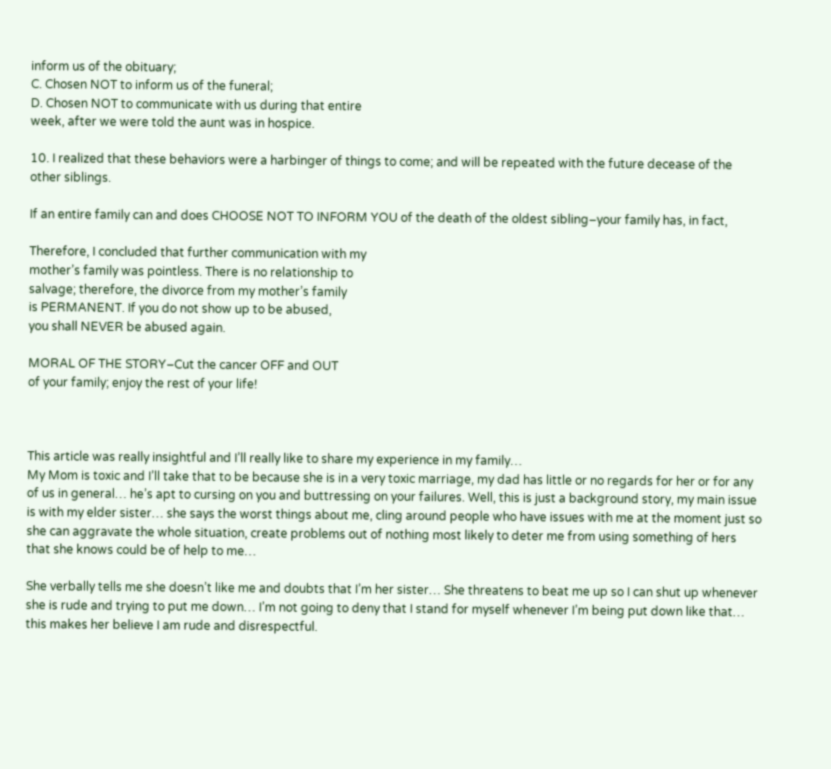inform us of the obituary;
C. Chosen NOT to inform us of the funeral;
D. Chosen NOT to communicate with us during that entire
week, after we were told the aunt was in hospice.

10. I realized that these behaviors were a harbinger of things to come; and will be repeated with the future decease of the other siblings.

If an entire family can and does CHOOSE NOT TO INFORM YOU of the death of the oldest sibling–your family has, in fact,

Therefore, I concluded that further communication with my
mother’s family was pointless. There is no relationship to
salvage; therefore, the divorce from my mother’s family
is PERMANENT. If you do not show up to be abused,
you shall NEVER be abused again.

MORAL OF THE STORY–Cut the cancer OFF and OUT
of your family; enjoy the rest of your life!



This article was really insightful and I’ll really like to share my experience in my family…
My Mom is toxic and I’ll take that to be because she is in a very toxic marriage, my dad has little or no regards for her or for any of us in general… he’s apt to cursing on you and buttressing on your failures. Well, this is just a background story, my main issue is with my elder sister… she says the worst things about me, cling around people who have issues with me at the moment just so she can aggravate the whole situation, create problems out of nothing most likely to deter me from using something of hers that she knows could be of help to me…

She verbally tells me she doesn’t like me and doubts that I’m her sister… She threatens to beat me up so I can shut up whenever she is rude and trying to put me down… I’m not going to deny that I stand for myself whenever I’m being put down like that… this makes her believe I am rude and disrespectful.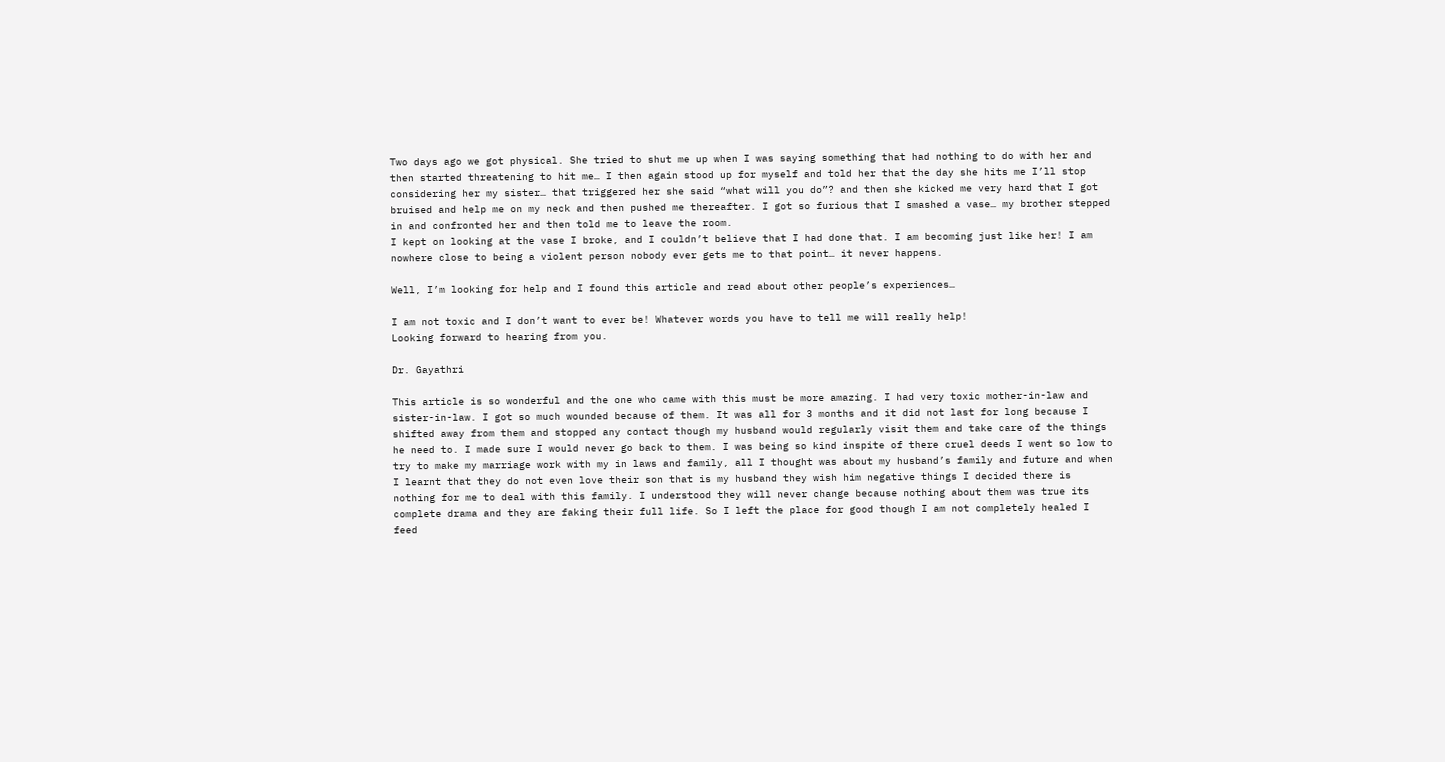Two days ago we got physical. She tried to shut me up when I was saying something that had nothing to do with her and then started threatening to hit me… I then again stood up for myself and told her that the day she hits me I’ll stop considering her my sister… that triggered her she said “what will you do”? and then she kicked me very hard that I got bruised and help me on my neck and then pushed me thereafter. I got so furious that I smashed a vase… my brother stepped in and confronted her and then told me to leave the room.
I kept on looking at the vase I broke, and I couldn’t believe that I had done that. I am becoming just like her! I am nowhere close to being a violent person nobody ever gets me to that point… it never happens.

Well, I’m looking for help and I found this article and read about other people’s experiences…

I am not toxic and I don’t want to ever be! Whatever words you have to tell me will really help!
Looking forward to hearing from you.

Dr. Gayathri

This article is so wonderful and the one who came with this must be more amazing. I had very toxic mother-in-law and sister-in-law. I got so much wounded because of them. It was all for 3 months and it did not last for long because I shifted away from them and stopped any contact though my husband would regularly visit them and take care of the things he need to. I made sure I would never go back to them. I was being so kind inspite of there cruel deeds I went so low to try to make my marriage work with my in laws and family, all I thought was about my husband’s family and future and when I learnt that they do not even love their son that is my husband they wish him negative things I decided there is nothing for me to deal with this family. I understood they will never change because nothing about them was true its complete drama and they are faking their full life. So I left the place for good though I am not completely healed I feed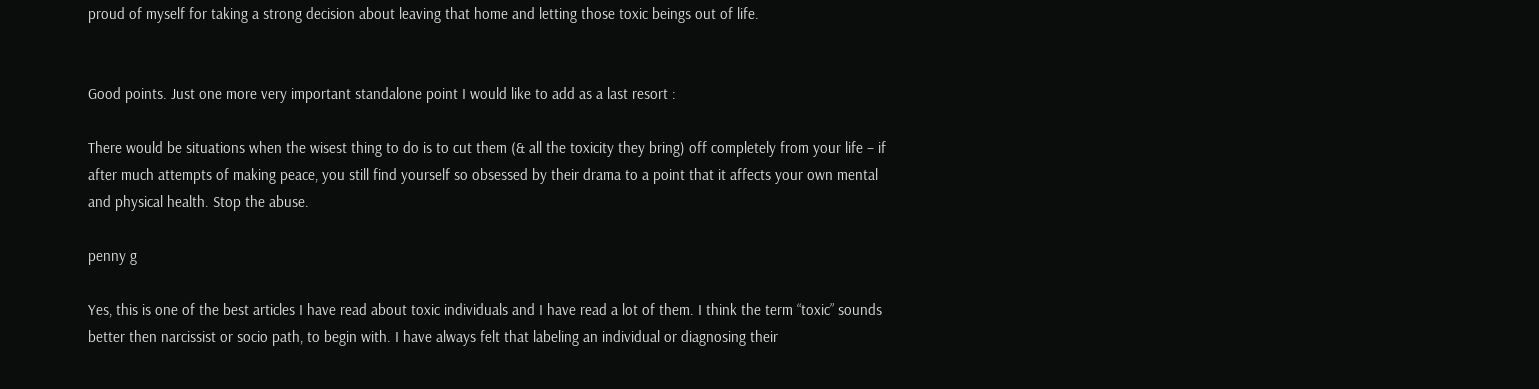proud of myself for taking a strong decision about leaving that home and letting those toxic beings out of life.


Good points. Just one more very important standalone point I would like to add as a last resort :

There would be situations when the wisest thing to do is to cut them (& all the toxicity they bring) off completely from your life – if after much attempts of making peace, you still find yourself so obsessed by their drama to a point that it affects your own mental and physical health. Stop the abuse.

penny g

Yes, this is one of the best articles I have read about toxic individuals and I have read a lot of them. I think the term “toxic” sounds better then narcissist or socio path, to begin with. I have always felt that labeling an individual or diagnosing their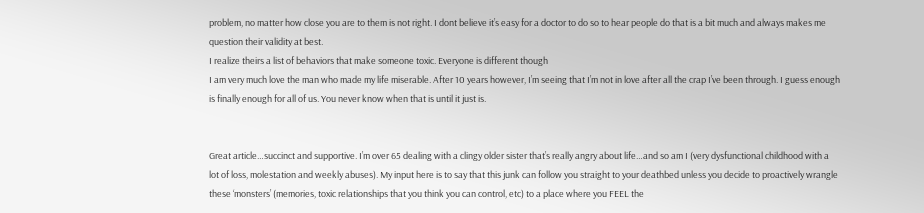problem, no matter how close you are to them is not right. I dont believe it’s easy for a doctor to do so to hear people do that is a bit much and always makes me question their validity at best.
I realize theirs a list of behaviors that make someone toxic. Everyone is different though
I am very much love the man who made my life miserable. After 10 years however, I’m seeing that I’m not in love after all the crap I’ve been through. I guess enough is finally enough for all of us. You never know when that is until it just is.


Great article…succinct and supportive. I’m over 65 dealing with a clingy older sister that’s really angry about life…and so am I (very dysfunctional childhood with a lot of loss, molestation and weekly abuses). My input here is to say that this junk can follow you straight to your deathbed unless you decide to proactively wrangle these ‘monsters’ (memories, toxic relationships that you think you can control, etc) to a place where you FEEL the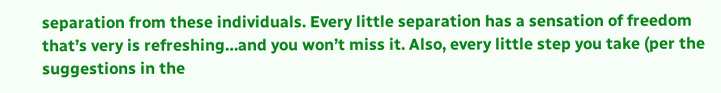separation from these individuals. Every little separation has a sensation of freedom that’s very is refreshing…and you won’t miss it. Also, every little step you take (per the suggestions in the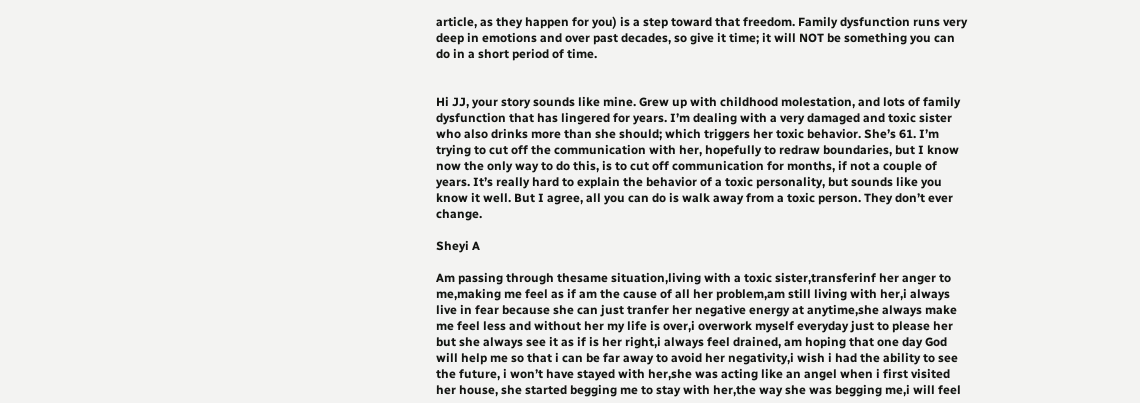article, as they happen for you) is a step toward that freedom. Family dysfunction runs very deep in emotions and over past decades, so give it time; it will NOT be something you can do in a short period of time.


Hi JJ, your story sounds like mine. Grew up with childhood molestation, and lots of family dysfunction that has lingered for years. I’m dealing with a very damaged and toxic sister who also drinks more than she should; which triggers her toxic behavior. She’s 61. I’m trying to cut off the communication with her, hopefully to redraw boundaries, but I know now the only way to do this, is to cut off communication for months, if not a couple of years. It’s really hard to explain the behavior of a toxic personality, but sounds like you know it well. But I agree, all you can do is walk away from a toxic person. They don’t ever change.

Sheyi A

Am passing through thesame situation,living with a toxic sister,transferinf her anger to me,making me feel as if am the cause of all her problem,am still living with her,i always live in fear because she can just tranfer her negative energy at anytime,she always make me feel less and without her my life is over,i overwork myself everyday just to please her but she always see it as if is her right,i always feel drained, am hoping that one day God will help me so that i can be far away to avoid her negativity,i wish i had the ability to see the future, i won’t have stayed with her,she was acting like an angel when i first visited her house, she started begging me to stay with her,the way she was begging me,i will feel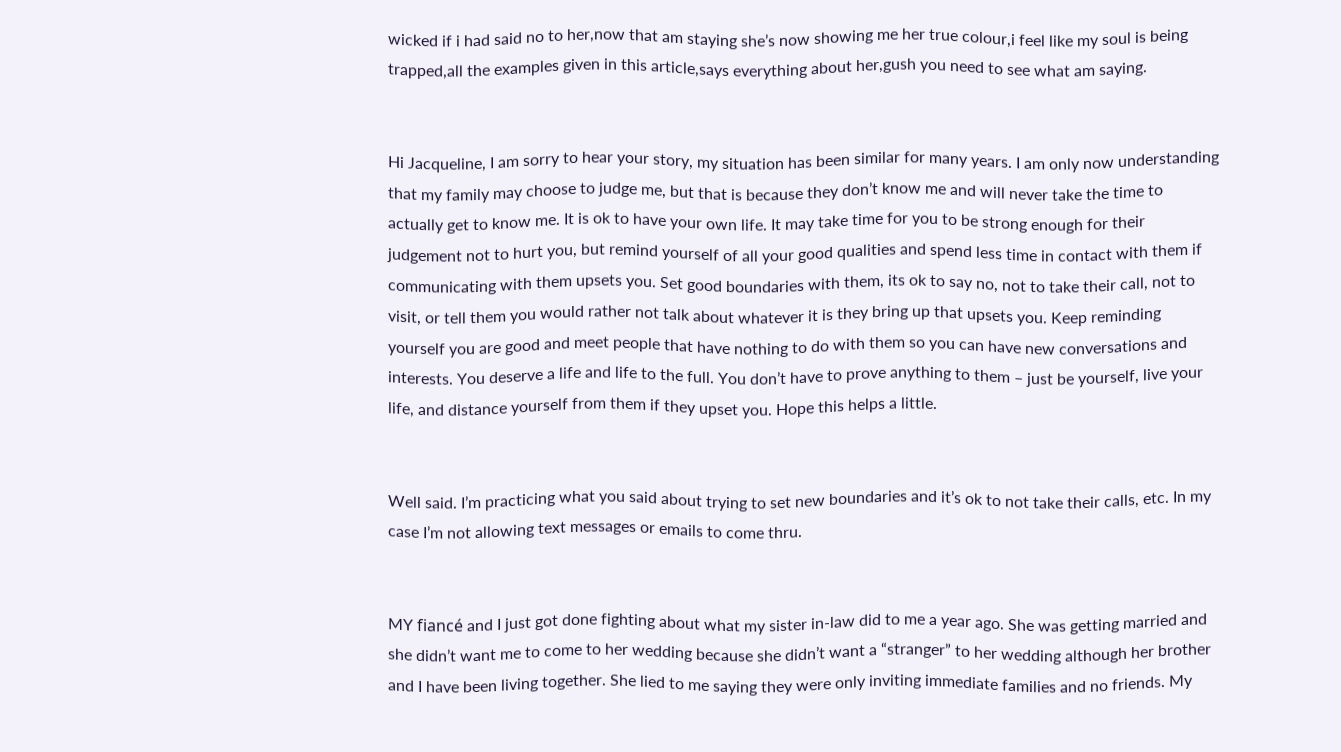wicked if i had said no to her,now that am staying she’s now showing me her true colour,i feel like my soul is being trapped,all the examples given in this article,says everything about her,gush you need to see what am saying.


Hi Jacqueline, I am sorry to hear your story, my situation has been similar for many years. I am only now understanding that my family may choose to judge me, but that is because they don’t know me and will never take the time to actually get to know me. It is ok to have your own life. It may take time for you to be strong enough for their judgement not to hurt you, but remind yourself of all your good qualities and spend less time in contact with them if communicating with them upsets you. Set good boundaries with them, its ok to say no, not to take their call, not to visit, or tell them you would rather not talk about whatever it is they bring up that upsets you. Keep reminding yourself you are good and meet people that have nothing to do with them so you can have new conversations and interests. You deserve a life and life to the full. You don’t have to prove anything to them – just be yourself, live your life, and distance yourself from them if they upset you. Hope this helps a little.


Well said. I’m practicing what you said about trying to set new boundaries and it’s ok to not take their calls, etc. In my case I’m not allowing text messages or emails to come thru.


MY fiancé and I just got done fighting about what my sister in-law did to me a year ago. She was getting married and she didn’t want me to come to her wedding because she didn’t want a “stranger” to her wedding although her brother and I have been living together. She lied to me saying they were only inviting immediate families and no friends. My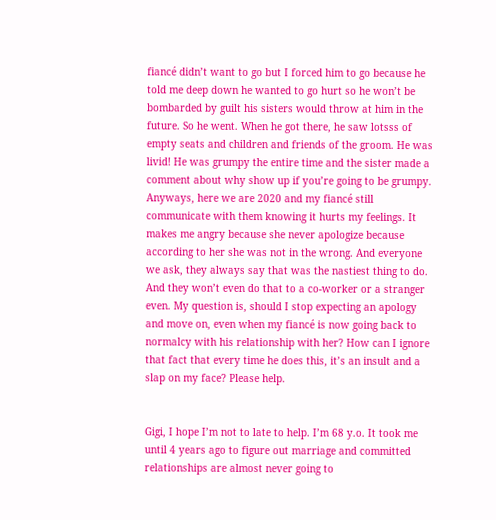fiancé didn’t want to go but I forced him to go because he told me deep down he wanted to go hurt so he won’t be bombarded by guilt his sisters would throw at him in the future. So he went. When he got there, he saw lotsss of empty seats and children and friends of the groom. He was livid! He was grumpy the entire time and the sister made a comment about why show up if you’re going to be grumpy. Anyways, here we are 2020 and my fiancé still communicate with them knowing it hurts my feelings. It makes me angry because she never apologize because according to her she was not in the wrong. And everyone we ask, they always say that was the nastiest thing to do. And they won’t even do that to a co-worker or a stranger even. My question is, should I stop expecting an apology and move on, even when my fiancé is now going back to normalcy with his relationship with her? How can I ignore that fact that every time he does this, it’s an insult and a slap on my face? Please help.


Gigi, I hope I’m not to late to help. I’m 68 y.o. It took me until 4 years ago to figure out marriage and committed relationships are almost never going to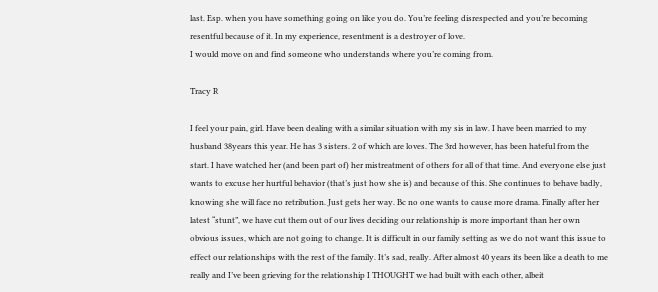last. Esp. when you have something going on like you do. You’re feeling disrespected and you’re becoming resentful because of it. In my experience, resentment is a destroyer of love.
I would move on and find someone who understands where you’re coming from.

Tracy R

I feel your pain, girl. Have been dealing with a similar situation with my sis in law. I have been married to my husband 38years this year. He has 3 sisters. 2 of which are loves. The 3rd however, has been hateful from the start. I have watched her (and been part of) her mistreatment of others for all of that time. And everyone else just wants to excuse her hurtful behavior (that’s just how she is) and because of this. She continues to behave badly, knowing she will face no retribution. Just gets her way. Bc no one wants to cause more drama. Finally after her latest “stunt”, we have cut them out of our lives deciding our relationship is more important than her own obvious issues, which are not going to change. It is difficult in our family setting as we do not want this issue to effect our relationships with the rest of the family. It’s sad, really. After almost 40 years its been like a death to me really and I’ve been grieving for the relationship I THOUGHT we had built with each other, albeit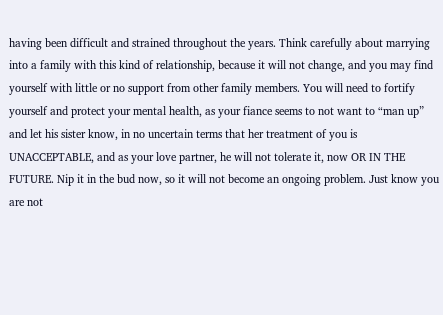having been difficult and strained throughout the years. Think carefully about marrying into a family with this kind of relationship, because it will not change, and you may find yourself with little or no support from other family members. You will need to fortify yourself and protect your mental health, as your fiance seems to not want to “man up” and let his sister know, in no uncertain terms that her treatment of you is UNACCEPTABLE, and as your love partner, he will not tolerate it, now OR IN THE FUTURE. Nip it in the bud now, so it will not become an ongoing problem. Just know you are not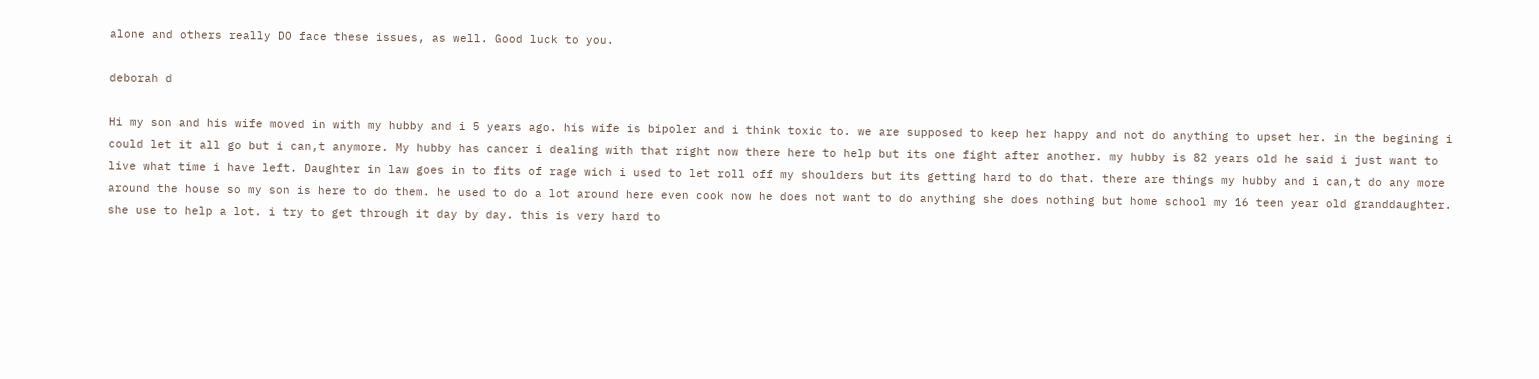alone and others really DO face these issues, as well. Good luck to you.

deborah d

Hi my son and his wife moved in with my hubby and i 5 years ago. his wife is bipoler and i think toxic to. we are supposed to keep her happy and not do anything to upset her. in the begining i could let it all go but i can,t anymore. My hubby has cancer i dealing with that right now there here to help but its one fight after another. my hubby is 82 years old he said i just want to live what time i have left. Daughter in law goes in to fits of rage wich i used to let roll off my shoulders but its getting hard to do that. there are things my hubby and i can,t do any more around the house so my son is here to do them. he used to do a lot around here even cook now he does not want to do anything she does nothing but home school my 16 teen year old granddaughter. she use to help a lot. i try to get through it day by day. this is very hard to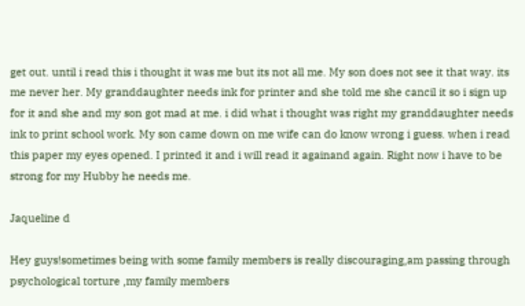get out. until i read this i thought it was me but its not all me. My son does not see it that way. its me never her. My granddaughter needs ink for printer and she told me she cancil it so i sign up for it and she and my son got mad at me. i did what i thought was right my granddaughter needs ink to print school work. My son came down on me wife can do know wrong i guess. when i read this paper my eyes opened. I printed it and i will read it againand again. Right now i have to be strong for my Hubby he needs me.

Jaqueline d

Hey guys!sometimes being with some family members is really discouraging,am passing through psychological torture ,my family members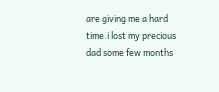are giving me a hard time.i lost my precious dad some few months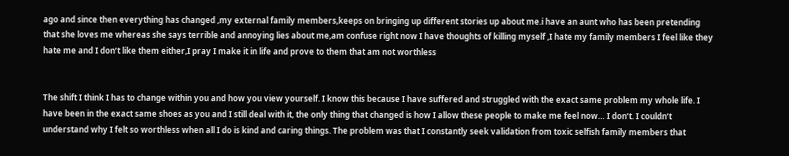ago and since then everything has changed ,my external family members,keeps on bringing up different stories up about me.i have an aunt who has been pretending that she loves me whereas she says terrible and annoying lies about me,am confuse right now I have thoughts of killing myself ,I hate my family members I feel like they hate me and I don’t like them either,I pray I make it in life and prove to them that am not worthless


The shift I think I has to change within you and how you view yourself. I know this because I have suffered and struggled with the exact same problem my whole life. I have been in the exact same shoes as you and I still deal with it, the only thing that changed is how I allow these people to make me feel now… I don’t. I couldn’t understand why I felt so worthless when all I do is kind and caring things. The problem was that I constantly seek validation from toxic selfish family members that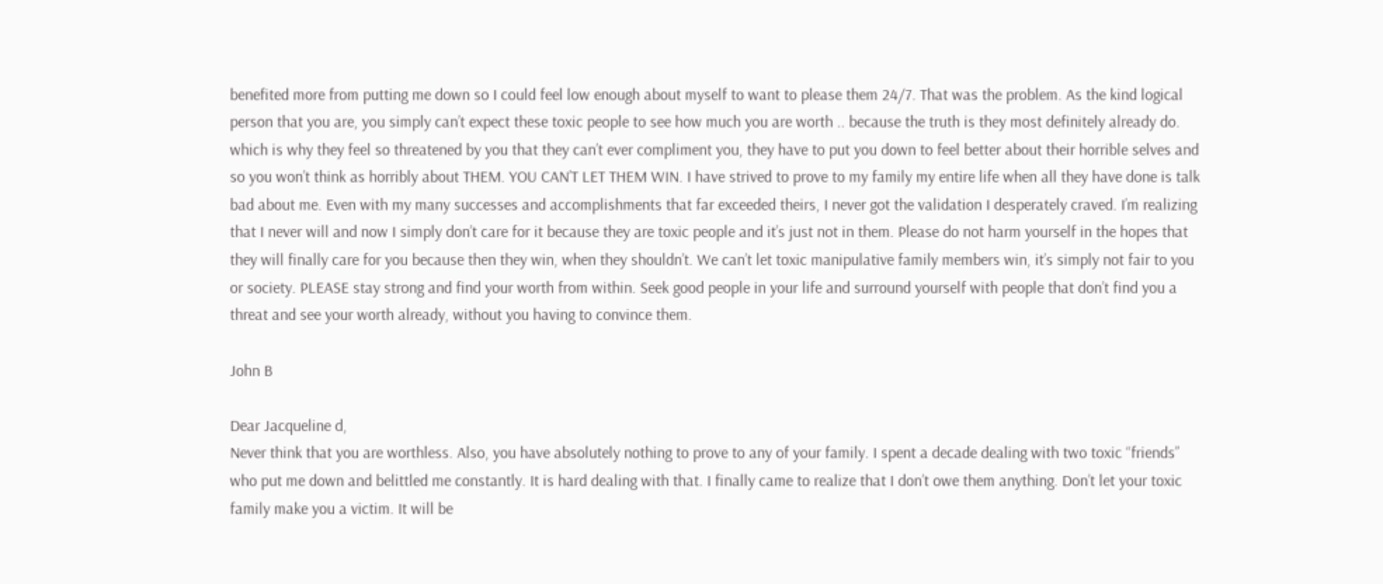benefited more from putting me down so I could feel low enough about myself to want to please them 24/7. That was the problem. As the kind logical person that you are, you simply can’t expect these toxic people to see how much you are worth .. because the truth is they most definitely already do. which is why they feel so threatened by you that they can’t ever compliment you, they have to put you down to feel better about their horrible selves and so you won’t think as horribly about THEM. YOU CAN’T LET THEM WIN. I have strived to prove to my family my entire life when all they have done is talk bad about me. Even with my many successes and accomplishments that far exceeded theirs, I never got the validation I desperately craved. I’m realizing that I never will and now I simply don’t care for it because they are toxic people and it’s just not in them. Please do not harm yourself in the hopes that they will finally care for you because then they win, when they shouldn’t. We can’t let toxic manipulative family members win, it’s simply not fair to you or society. PLEASE stay strong and find your worth from within. Seek good people in your life and surround yourself with people that don’t find you a threat and see your worth already, without you having to convince them.

John B

Dear Jacqueline d,
Never think that you are worthless. Also, you have absolutely nothing to prove to any of your family. I spent a decade dealing with two toxic “friends” who put me down and belittled me constantly. It is hard dealing with that. I finally came to realize that I don’t owe them anything. Don’t let your toxic family make you a victim. It will be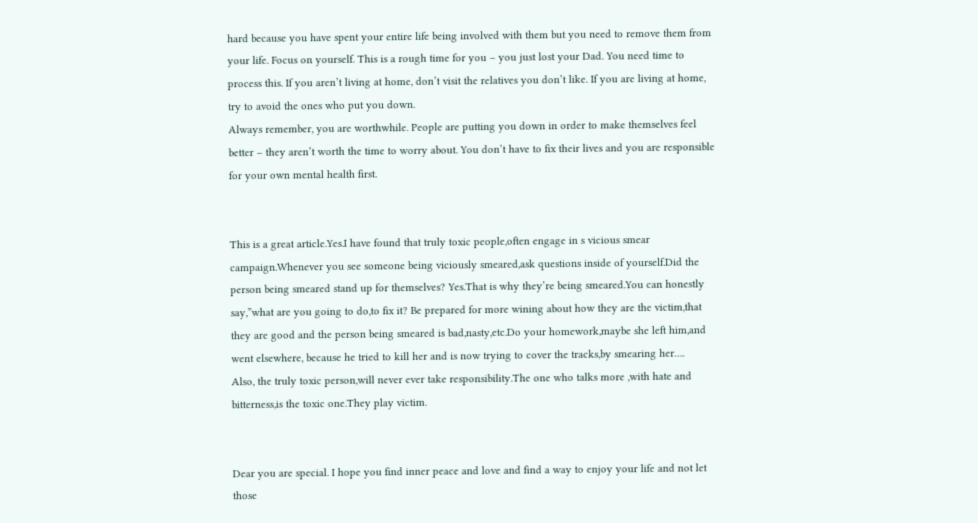hard because you have spent your entire life being involved with them but you need to remove them from your life. Focus on yourself. This is a rough time for you – you just lost your Dad. You need time to process this. If you aren’t living at home, don’t visit the relatives you don’t like. If you are living at home, try to avoid the ones who put you down.
Always remember, you are worthwhile. People are putting you down in order to make themselves feel better – they aren’t worth the time to worry about. You don’t have to fix their lives and you are responsible for your own mental health first.


This is a great article.Yes.I have found that truly toxic people,often engage in s vicious smear campaign.Whenever you see someone being viciously smeared,ask questions inside of yourself.Did the person being smeared stand up for themselves? Yes.That is why they’re being smeared.You can honestly say,”what are you going to do,to fix it? Be prepared for more wining about how they are the victim,that they are good and the person being smeared is bad,nasty,etc.Do your homework,maybe she left him,and went elsewhere, because he tried to kill her and is now trying to cover the tracks,by smearing her….
Also, the truly toxic person,will never ever take responsibility.The one who talks more ,with hate and bitterness,is the toxic one.They play victim.


Dear you are special. I hope you find inner peace and love and find a way to enjoy your life and not let those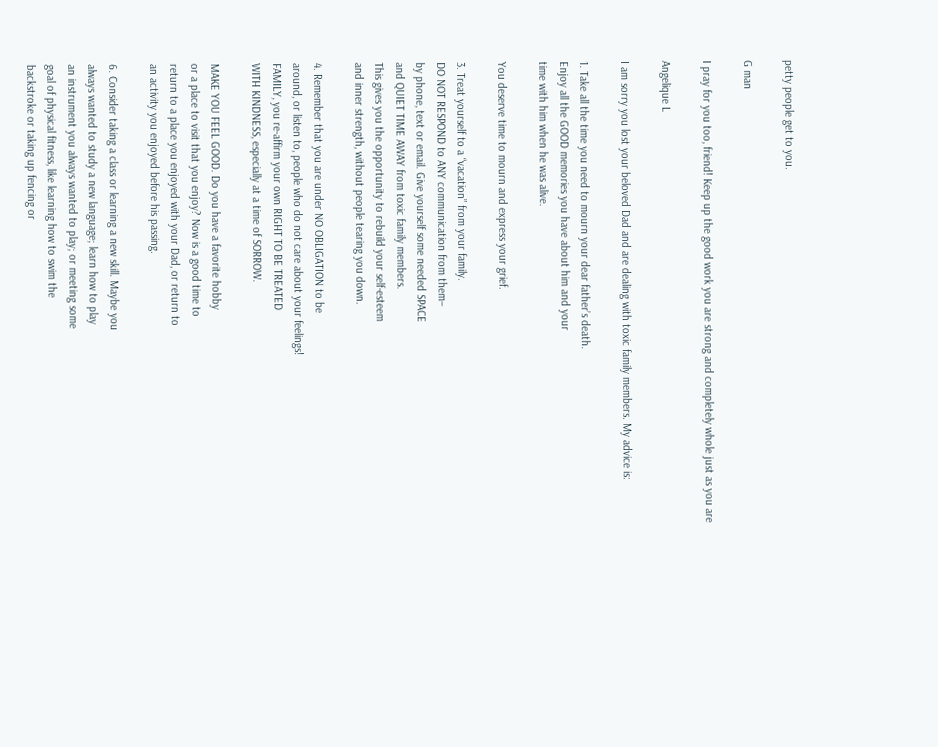petty people get to you.

G man

I pray for you too, friend! Keep up the good work you are strong and completely whole just as you are

Angelique L

I am sorry you lost your beloved Dad and are dealing with toxic family members. My advice is:

1. Take all the time you need to mourn your dear father’s death.
Enjoy all the GOOD memories you have about him and your
time with him when he was alive.

You deserve time to mourn and express your grief.

3. Treat yourself to a “vacation” from your family.
DO NOT RESPOND to ANY communication from them–
by phone, text or email. Give yourself some needed SPACE
and QUIET TIME AWAY from toxic family members.
This gives you the opportunity to rebuild your self-esteem
and inner strength, without people tearing you down.

4. Remember that you are under NO OBLIGATION to be
around, or listen to, people who do not care about your feelings!
FAMILY, you re-affirm your own RIGHT TO BE TREATED
WITH KINDNESS, especially at a time of SORROW.

MAKE YOU FEEL GOOD. Do you have a favorite hobby
or a place to visit that you enjoy? Now is a good time to
return to a place you enjoyed with your Dad, or return to
an activity you enjoyed before his passing.

6. Consider taking a class or learning a new skill. Maybe you
always wanted to study a new language; learn how to play
an instrument you always wanted to play; or meeting some
goal of physical fitness, like learning how to swim the
backstroke or taking up fencing or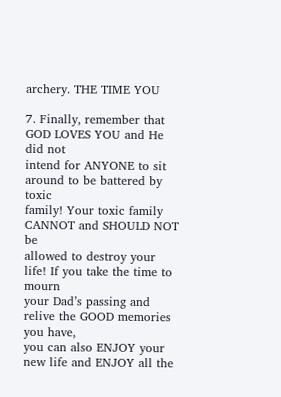archery. THE TIME YOU

7. Finally, remember that GOD LOVES YOU and He did not
intend for ANYONE to sit around to be battered by toxic
family! Your toxic family CANNOT and SHOULD NOT be
allowed to destroy your life! If you take the time to mourn
your Dad’s passing and relive the GOOD memories you have,
you can also ENJOY your new life and ENJOY all the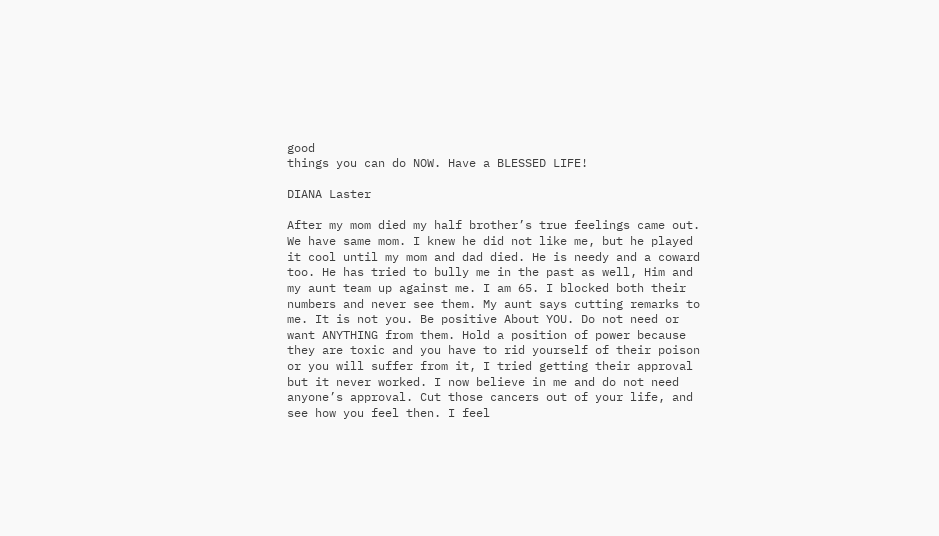good
things you can do NOW. Have a BLESSED LIFE!

DIANA Laster

After my mom died my half brother’s true feelings came out. We have same mom. I knew he did not like me, but he played it cool until my mom and dad died. He is needy and a coward too. He has tried to bully me in the past as well, Him and my aunt team up against me. I am 65. I blocked both their numbers and never see them. My aunt says cutting remarks to me. It is not you. Be positive About YOU. Do not need or want ANYTHING from them. Hold a position of power because they are toxic and you have to rid yourself of their poison or you will suffer from it, I tried getting their approval but it never worked. I now believe in me and do not need anyone’s approval. Cut those cancers out of your life, and see how you feel then. I feel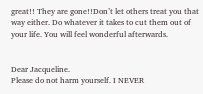great!! They are gone!!Don’t let others treat you that way either. Do whatever it takes to cut them out of your life. You will feel wonderful afterwards.


Dear Jacqueline.
Please do not harm yourself. I NEVER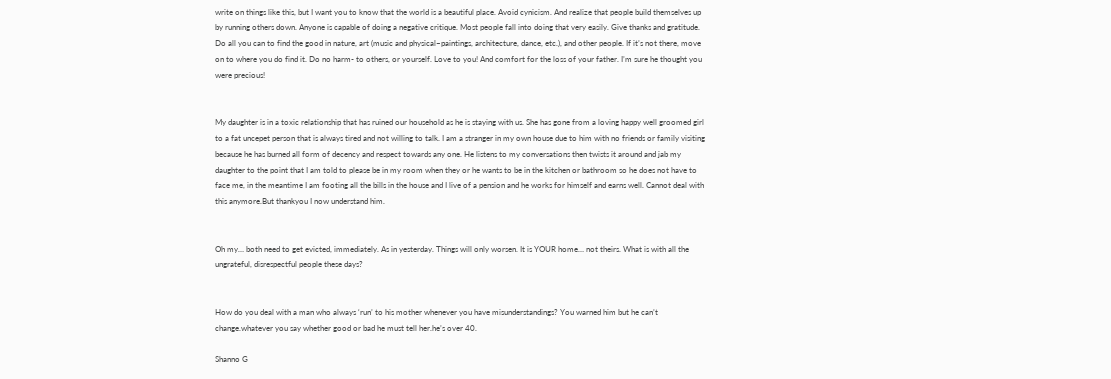write on things like this, but I want you to know that the world is a beautiful place. Avoid cynicism. And realize that people build themselves up by running others down. Anyone is capable of doing a negative critique. Most people fall into doing that very easily. Give thanks and gratitude. Do all you can to find the good in nature, art (music and physical–paintings, architecture, dance, etc.), and other people. If it’s not there, move on to where you do find it. Do no harm- to others, or yourself. Love to you! And comfort for the loss of your father. I’m sure he thought you were precious!


My daughter is in a toxic relationship that has ruined our household as he is staying with us. She has gone from a loving happy well groomed girl to a fat uncepet person that is always tired and not willing to talk. I am a stranger in my own house due to him with no friends or family visiting because he has burned all form of decency and respect towards any one. He listens to my conversations then twists it around and jab my daughter to the point that I am told to please be in my room when they or he wants to be in the kitchen or bathroom so he does not have to face me, in the meantime I am footing all the bills in the house and I live of a pension and he works for himself and earns well. Cannot deal with this anymore.But thankyou I now understand him.


Oh my… both need to get evicted, immediately. As in yesterday. Things will only worsen. It is YOUR home… not theirs. What is with all the ungrateful, disrespectful people these days?


How do you deal with a man who always ‘run’ to his mother whenever you have misunderstandings? You warned him but he can’t change.whatever you say whether good or bad he must tell her.he’s over 40.

Shanno G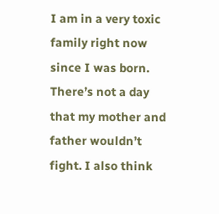I am in a very toxic family right now since I was born. There’s not a day that my mother and father wouldn’t fight. I also think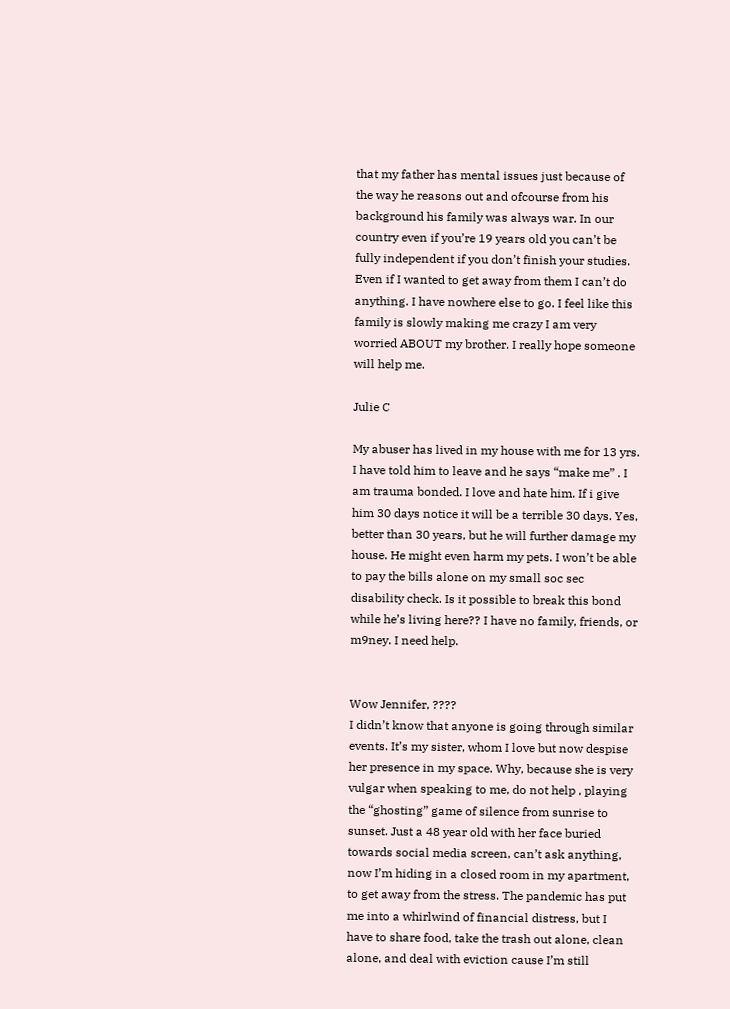that my father has mental issues just because of the way he reasons out and ofcourse from his background his family was always war. In our country even if you’re 19 years old you can’t be fully independent if you don’t finish your studies. Even if I wanted to get away from them I can’t do anything. I have nowhere else to go. I feel like this family is slowly making me crazy I am very worried ABOUT my brother. I really hope someone will help me.

Julie C

My abuser has lived in my house with me for 13 yrs. I have told him to leave and he says “make me” . I am trauma bonded. I love and hate him. If i give him 30 days notice it will be a terrible 30 days. Yes, better than 30 years, but he will further damage my house. He might even harm my pets. I won’t be able to pay the bills alone on my small soc sec disability check. Is it possible to break this bond while he’s living here?? I have no family, friends, or m9ney. I need help.


Wow Jennifer, ????
I didn’t know that anyone is going through similar events. It’s my sister, whom I love but now despise her presence in my space. Why, because she is very vulgar when speaking to me, do not help , playing the “ghosting” game of silence from sunrise to sunset. Just a 48 year old with her face buried towards social media screen, can’t ask anything, now I’m hiding in a closed room in my apartment, to get away from the stress. The pandemic has put me into a whirlwind of financial distress, but I have to share food, take the trash out alone, clean alone, and deal with eviction cause I’m still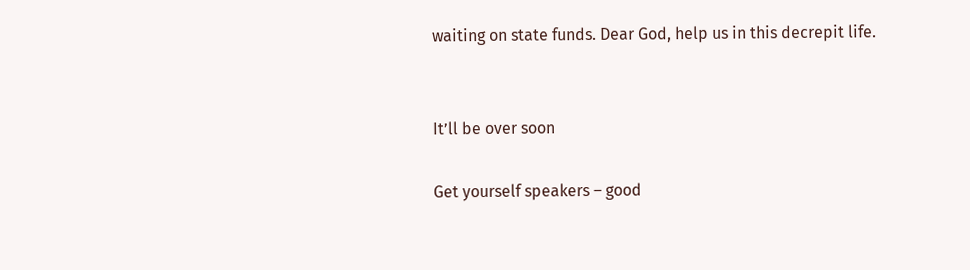waiting on state funds. Dear God, help us in this decrepit life.


It’ll be over soon

Get yourself speakers – good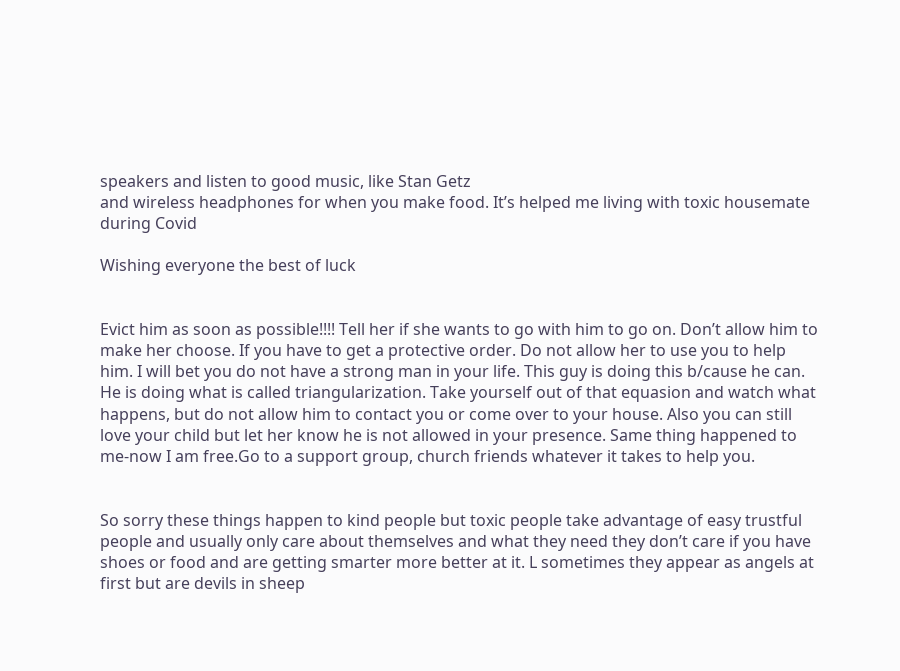speakers and listen to good music, like Stan Getz
and wireless headphones for when you make food. It’s helped me living with toxic housemate during Covid

Wishing everyone the best of luck


Evict him as soon as possible!!!! Tell her if she wants to go with him to go on. Don’t allow him to make her choose. If you have to get a protective order. Do not allow her to use you to help him. I will bet you do not have a strong man in your life. This guy is doing this b/cause he can. He is doing what is called triangularization. Take yourself out of that equasion and watch what happens, but do not allow him to contact you or come over to your house. Also you can still love your child but let her know he is not allowed in your presence. Same thing happened to me-now I am free.Go to a support group, church friends whatever it takes to help you.


So sorry these things happen to kind people but toxic people take advantage of easy trustful people and usually only care about themselves and what they need they don’t care if you have shoes or food and are getting smarter more better at it. L sometimes they appear as angels at first but are devils in sheep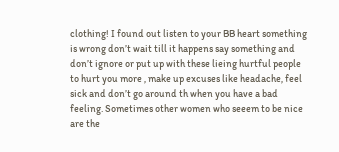clothing! I found out listen to your BB heart something is wrong don’t wait till it happens say something and don’t ignore or put up with these lieing hurtful people to hurt you more , make up excuses like headache, feel sick and don’t go around th when you have a bad feeling. Sometimes other women who seeem to be nice are the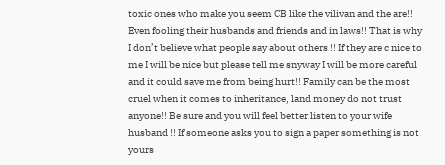toxic ones who make you seem CB like the vilivan and the are!! Even fooling their husbands and friends and in laws!! That is why I don’t believe what people say about others !! If they are c nice to me I will be nice but please tell me snyway I will be more careful and it could save me from being hurt!! Family can be the most cruel when it comes to inheritance, land money do not trust anyone!! Be sure and you will feel better listen to your wife husband !! If someone asks you to sign a paper something is not yours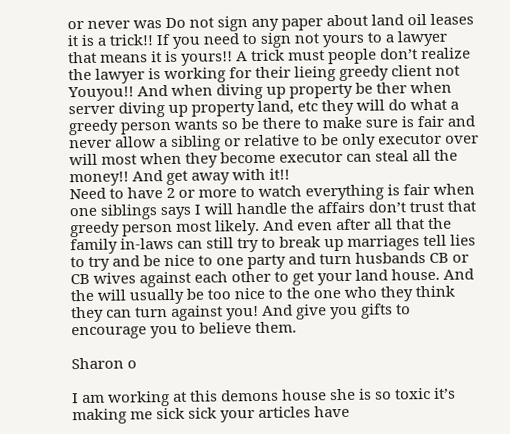or never was Do not sign any paper about land oil leases it is a trick!! If you need to sign not yours to a lawyer that means it is yours!! A trick must people don’t realize the lawyer is working for their lieing greedy client not Youyou!! And when diving up property be ther when server diving up property land, etc they will do what a greedy person wants so be there to make sure is fair and never allow a sibling or relative to be only executor over will most when they become executor can steal all the money!! And get away with it!!
Need to have 2 or more to watch everything is fair when one siblings says I will handle the affairs don’t trust that greedy person most likely. And even after all that the family in-laws can still try to break up marriages tell lies to try and be nice to one party and turn husbands CB or CB wives against each other to get your land house. And the will usually be too nice to the one who they think they can turn against you! And give you gifts to encourage you to believe them.

Sharon o

I am working at this demons house she is so toxic it’s making me sick sick your articles have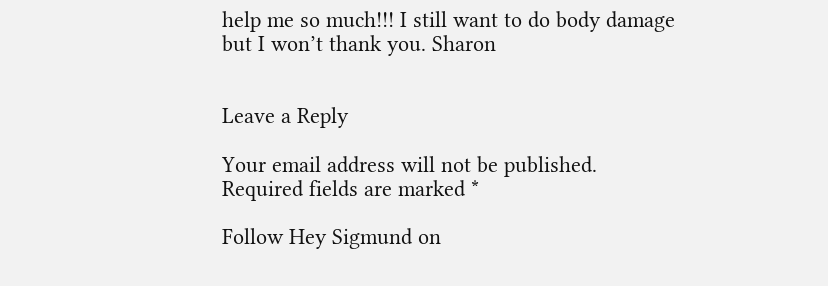help me so much!!! I still want to do body damage but I won’t thank you. Sharon


Leave a Reply

Your email address will not be published. Required fields are marked *

Follow Hey Sigmund on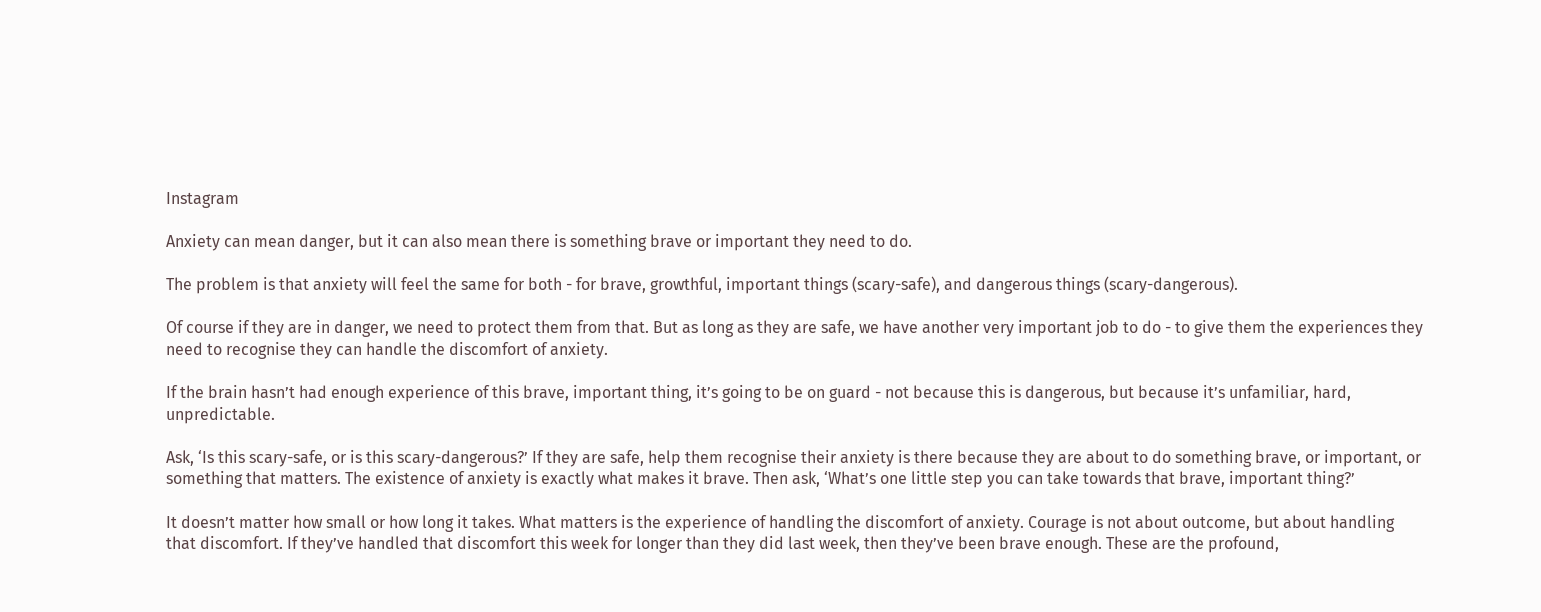Instagram

Anxiety can mean danger, but it can also mean there is something brave or important they need to do.

The problem is that anxiety will feel the same for both - for brave, growthful, important things (scary-safe), and dangerous things (scary-dangerous).

Of course if they are in danger, we need to protect them from that. But as long as they are safe, we have another very important job to do - to give them the experiences they need to recognise they can handle the discomfort of anxiety.

If the brain hasn’t had enough experience of this brave, important thing, it’s going to be on guard - not because this is dangerous, but because it’s unfamiliar, hard, unpredictable.

Ask, ‘Is this scary-safe, or is this scary-dangerous?’ If they are safe, help them recognise their anxiety is there because they are about to do something brave, or important, or something that matters. The existence of anxiety is exactly what makes it brave. Then ask, ‘What’s one little step you can take towards that brave, important thing?’

It doesn’t matter how small or how long it takes. What matters is the experience of handling the discomfort of anxiety. Courage is not about outcome, but about handling that discomfort. If they’ve handled that discomfort this week for longer than they did last week, then they’ve been brave enough. These are the profound,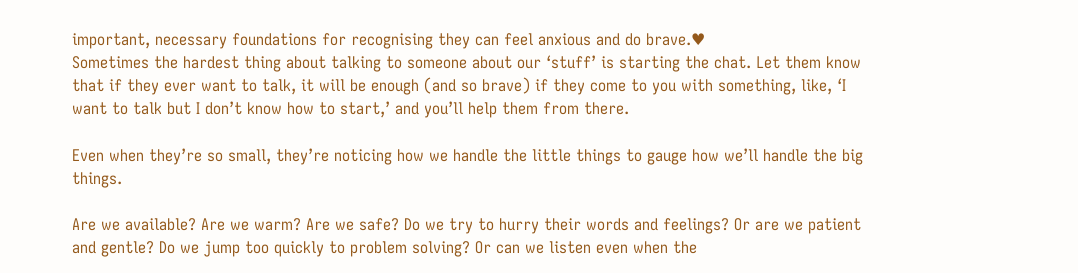important, necessary foundations for recognising they can feel anxious and do brave.♥
Sometimes the hardest thing about talking to someone about our ‘stuff’ is starting the chat. Let them know that if they ever want to talk, it will be enough (and so brave) if they come to you with something, like, ‘I want to talk but I don’t know how to start,’ and you’ll help them from there.

Even when they’re so small, they’re noticing how we handle the little things to gauge how we’ll handle the big things.

Are we available? Are we warm? Are we safe? Do we try to hurry their words and feelings? Or are we patient and gentle? Do we jump too quickly to problem solving? Or can we listen even when the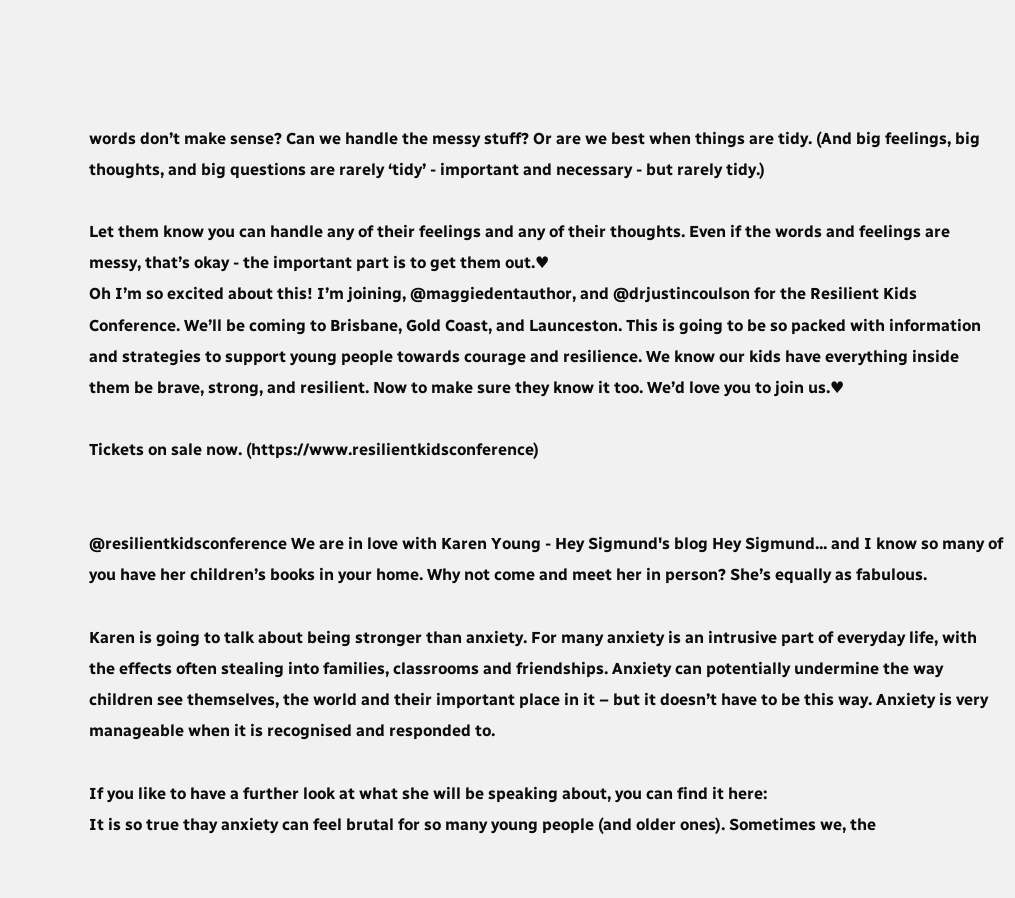words don’t make sense? Can we handle the messy stuff? Or are we best when things are tidy. (And big feelings, big thoughts, and big questions are rarely ‘tidy’ - important and necessary - but rarely tidy.)

Let them know you can handle any of their feelings and any of their thoughts. Even if the words and feelings are messy, that’s okay - the important part is to get them out.♥
Oh I’m so excited about this! I’m joining, @maggiedentauthor, and @drjustincoulson for the Resilient Kids Conference. We’ll be coming to Brisbane, Gold Coast, and Launceston. This is going to be so packed with information and strategies to support young people towards courage and resilience. We know our kids have everything inside them be brave, strong, and resilient. Now to make sure they know it too. We’d love you to join us.♥

Tickets on sale now. (https://www.resilientkidsconference)


@resilientkidsconference We are in love with Karen Young - Hey Sigmund's blog Hey Sigmund... and I know so many of you have her children’s books in your home. Why not come and meet her in person? She’s equally as fabulous.

Karen is going to talk about being stronger than anxiety. For many anxiety is an intrusive part of everyday life, with the effects often stealing into families, classrooms and friendships. Anxiety can potentially undermine the way children see themselves, the world and their important place in it – but it doesn’t have to be this way. Anxiety is very manageable when it is recognised and responded to.

If you like to have a further look at what she will be speaking about, you can find it here:
It is so true thay anxiety can feel brutal for so many young people (and older ones). Sometimes we, the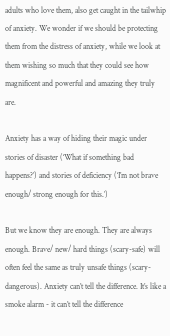adults who love them, also get caught in the tailwhip of anxiety. We wonder if we should be protecting them from the distress of anxiety, while we look at them wishing so much that they could see how magnificent and powerful and amazing they truly are.

Anxiety has a way of hiding their magic under stories of disaster (‘What if something bad happens?’) and stories of deficiency (‘I’m not brave enough/ strong enough for this.’)

But we know they are enough. They are always enough. Brave/ new/ hard things (scary-safe) will often feel the same as truly unsafe things (scary-dangerous). Anxiety can’t tell the difference. It’s like a smoke alarm - it can’t tell the difference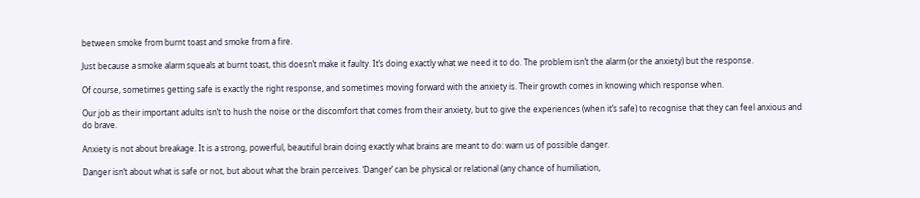between smoke from burnt toast and smoke from a fire.

Just because a smoke alarm squeals at burnt toast, this doesn’t make it faulty. It’s doing exactly what we need it to do. The problem isn’t the alarm (or the anxiety) but the response.

Of course, sometimes getting safe is exactly the right response, and sometimes moving forward with the anxiety is. Their growth comes in knowing which response when.

Our job as their important adults isn’t to hush the noise or the discomfort that comes from their anxiety, but to give the experiences (when it’s safe) to recognise that they can feel anxious and do brave.

Anxiety is not about breakage. It is a strong, powerful, beautiful brain doing exactly what brains are meant to do: warn us of possible danger.

Danger isn’t about what is safe or not, but about what the brain perceives. ‘Danger’ can be physical or relational (any chance of humiliation,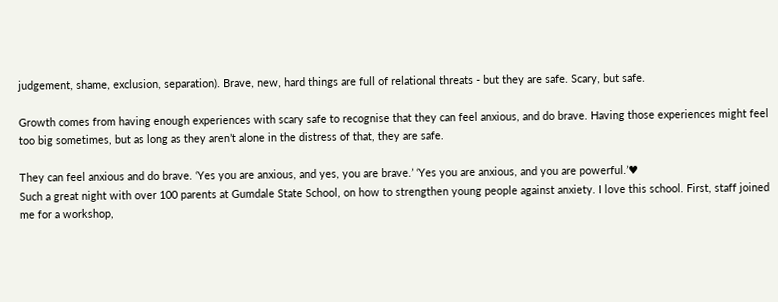judgement, shame, exclusion, separation). Brave, new, hard things are full of relational threats - but they are safe. Scary, but safe.

Growth comes from having enough experiences with scary safe to recognise that they can feel anxious, and do brave. Having those experiences might feel too big sometimes, but as long as they aren’t alone in the distress of that, they are safe.

They can feel anxious and do brave. ‘Yes you are anxious, and yes, you are brave.’ ‘Yes you are anxious, and you are powerful.’♥
Such a great night with over 100 parents at Gumdale State School, on how to strengthen young people against anxiety. I love this school. First, staff joined me for a workshop,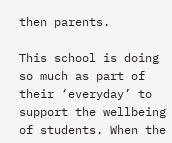then parents.

This school is doing so much as part of their ‘everyday’ to support the wellbeing of students. When the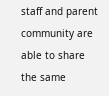staff and parent community are able to share the same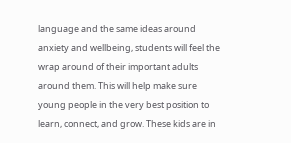language and the same ideas around anxiety and wellbeing, students will feel the wrap around of their important adults around them. This will help make sure young people in the very best position to learn, connect, and grow. These kids are in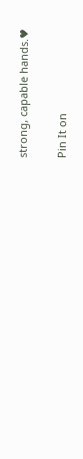strong, capable hands.♥

Pin It on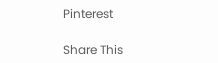Pinterest

Share This